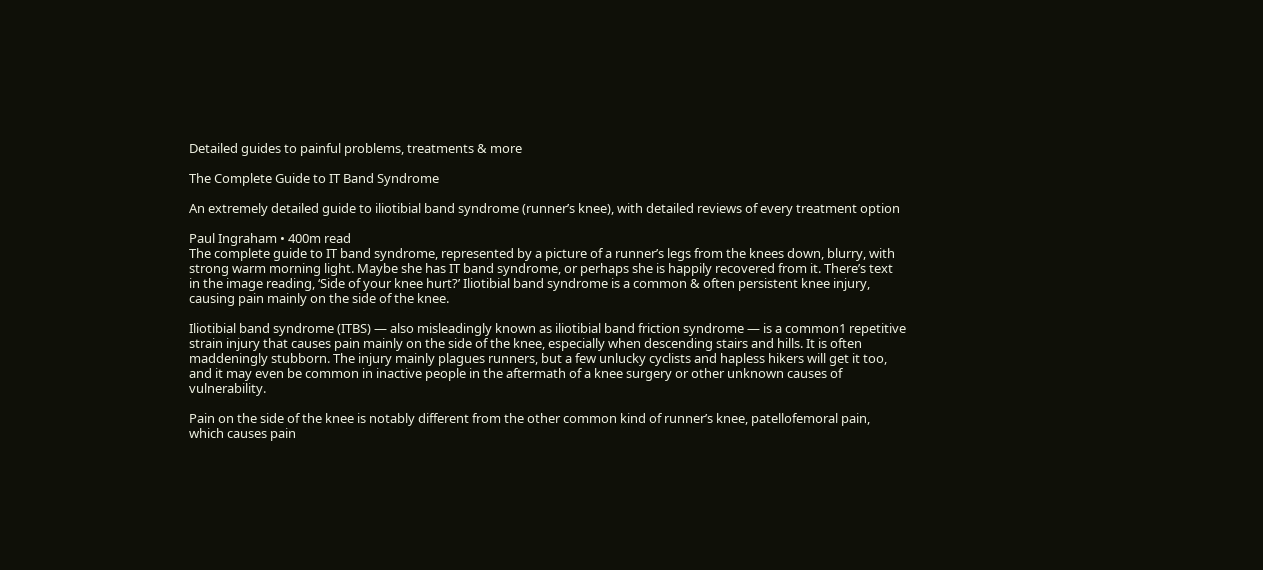Detailed guides to painful problems, treatments & more

The Complete Guide to IT Band Syndrome

An extremely detailed guide to iliotibial band syndrome (runner’s knee), with detailed reviews of every treatment option

Paul Ingraham • 400m read
The complete guide to IT band syndrome, represented by a picture of a runner’s legs from the knees down, blurry, with strong warm morning light. Maybe she has IT band syndrome, or perhaps she is happily recovered from it. There’s text in the image reading, ‘Side of your knee hurt?’ Iliotibial band syndrome is a common & often persistent knee injury, causing pain mainly on the side of the knee.

Iliotibial band syndrome (ITBS) — also misleadingly known as iliotibial band friction syndrome — is a common1 repetitive strain injury that causes pain mainly on the side of the knee, especially when descending stairs and hills. It is often maddeningly stubborn. The injury mainly plagues runners, but a few unlucky cyclists and hapless hikers will get it too, and it may even be common in inactive people in the aftermath of a knee surgery or other unknown causes of vulnerability.

Pain on the side of the knee is notably different from the other common kind of runner’s knee, patellofemoral pain, which causes pain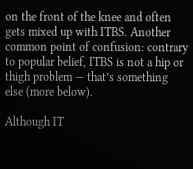on the front of the knee and often gets mixed up with ITBS. Another common point of confusion: contrary to popular belief, ITBS is not a hip or thigh problem — that’s something else (more below).

Although IT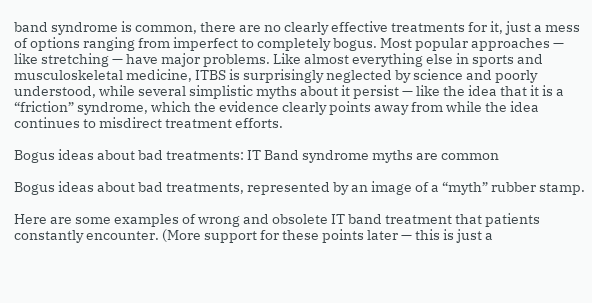band syndrome is common, there are no clearly effective treatments for it, just a mess of options ranging from imperfect to completely bogus. Most popular approaches — like stretching — have major problems. Like almost everything else in sports and musculoskeletal medicine, ITBS is surprisingly neglected by science and poorly understood, while several simplistic myths about it persist — like the idea that it is a “friction” syndrome, which the evidence clearly points away from while the idea continues to misdirect treatment efforts.

Bogus ideas about bad treatments: IT Band syndrome myths are common

Bogus ideas about bad treatments, represented by an image of a “myth” rubber stamp.

Here are some examples of wrong and obsolete IT band treatment that patients constantly encounter. (More support for these points later — this is just a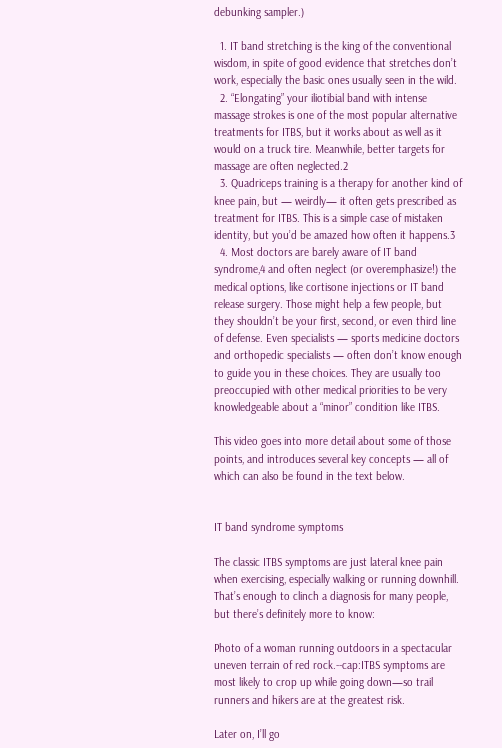debunking sampler.)

  1. IT band stretching is the king of the conventional wisdom, in spite of good evidence that stretches don’t work, especially the basic ones usually seen in the wild.
  2. “Elongating” your iliotibial band with intense massage strokes is one of the most popular alternative treatments for ITBS, but it works about as well as it would on a truck tire. Meanwhile, better targets for massage are often neglected.2
  3. Quadriceps training is a therapy for another kind of knee pain, but — weirdly— it often gets prescribed as treatment for ITBS. This is a simple case of mistaken identity, but you’d be amazed how often it happens.3
  4. Most doctors are barely aware of IT band syndrome,4 and often neglect (or overemphasize!) the medical options, like cortisone injections or IT band release surgery. Those might help a few people, but they shouldn’t be your first, second, or even third line of defense. Even specialists — sports medicine doctors and orthopedic specialists — often don’t know enough to guide you in these choices. They are usually too preoccupied with other medical priorities to be very knowledgeable about a “minor” condition like ITBS.

This video goes into more detail about some of those points, and introduces several key concepts — all of which can also be found in the text below.


IT band syndrome symptoms

The classic ITBS symptoms are just lateral knee pain when exercising, especially walking or running downhill. That’s enough to clinch a diagnosis for many people, but there’s definitely more to know:

Photo of a woman running outdoors in a spectacular uneven terrain of red rock.--cap:ITBS symptoms are most likely to crop up while going down—so trail runners and hikers are at the greatest risk.

Later on, I’ll go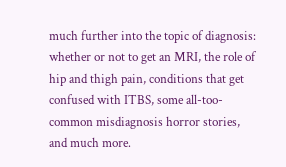much further into the topic of diagnosis: whether or not to get an MRI, the role of hip and thigh pain, conditions that get confused with ITBS, some all-too-common misdiagnosis horror stories, and much more.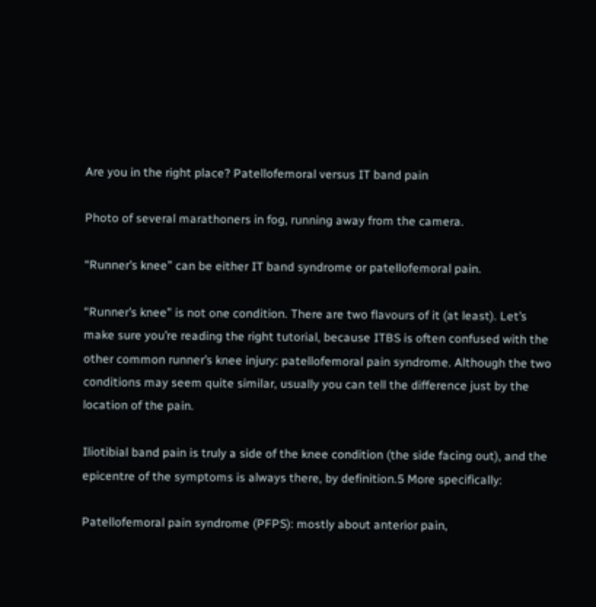Are you in the right place? Patellofemoral versus IT band pain

Photo of several marathoners in fog, running away from the camera.

“Runner’s knee” can be either IT band syndrome or patellofemoral pain.

“Runner’s knee” is not one condition. There are two flavours of it (at least). Let’s make sure you’re reading the right tutorial, because ITBS is often confused with the other common runner’s knee injury: patellofemoral pain syndrome. Although the two conditions may seem quite similar, usually you can tell the difference just by the location of the pain.

Iliotibial band pain is truly a side of the knee condition (the side facing out), and the epicentre of the symptoms is always there, by definition.5 More specifically:

Patellofemoral pain syndrome (PFPS): mostly about anterior pain,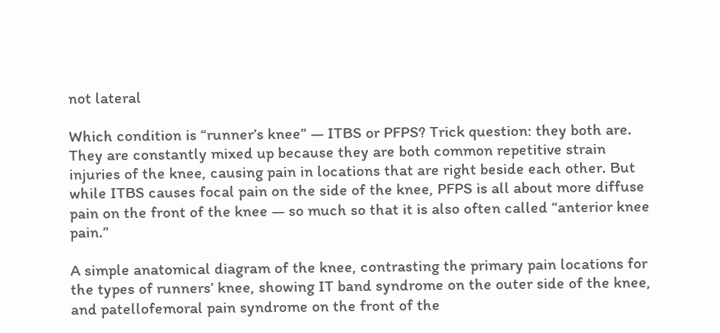not lateral

Which condition is “runner’s knee” — ITBS or PFPS? Trick question: they both are. They are constantly mixed up because they are both common repetitive strain injuries of the knee, causing pain in locations that are right beside each other. But while ITBS causes focal pain on the side of the knee, PFPS is all about more diffuse pain on the front of the knee — so much so that it is also often called “anterior knee pain.”

A simple anatomical diagram of the knee, contrasting the primary pain locations for the types of runners’ knee, showing IT band syndrome on the outer side of the knee, and patellofemoral pain syndrome on the front of the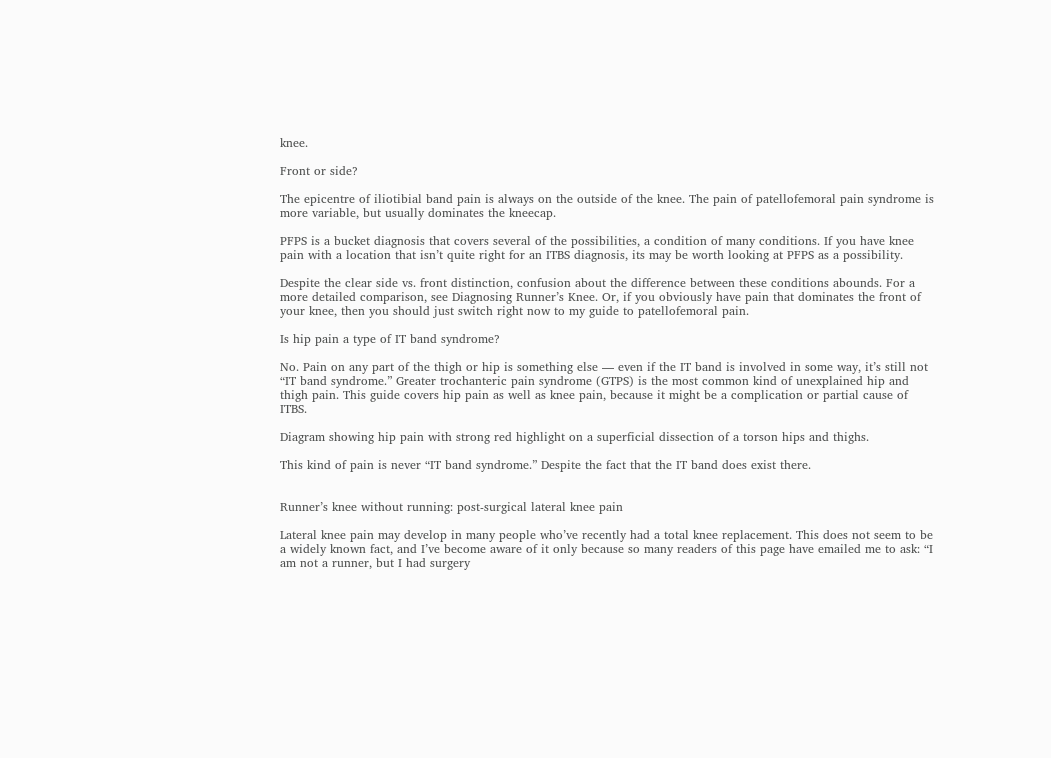knee.

Front or side?

The epicentre of iliotibial band pain is always on the outside of the knee. The pain of patellofemoral pain syndrome is more variable, but usually dominates the kneecap.

PFPS is a bucket diagnosis that covers several of the possibilities, a condition of many conditions. If you have knee pain with a location that isn’t quite right for an ITBS diagnosis, its may be worth looking at PFPS as a possibility.

Despite the clear side vs. front distinction, confusion about the difference between these conditions abounds. For a more detailed comparison, see Diagnosing Runner’s Knee. Or, if you obviously have pain that dominates the front of your knee, then you should just switch right now to my guide to patellofemoral pain.

Is hip pain a type of IT band syndrome?

No. Pain on any part of the thigh or hip is something else — even if the IT band is involved in some way, it’s still not “IT band syndrome.” Greater trochanteric pain syndrome (GTPS) is the most common kind of unexplained hip and thigh pain. This guide covers hip pain as well as knee pain, because it might be a complication or partial cause of ITBS.

Diagram showing hip pain with strong red highlight on a superficial dissection of a torson hips and thighs.

This kind of pain is never “IT band syndrome.” Despite the fact that the IT band does exist there.


Runner’s knee without running: post-surgical lateral knee pain

Lateral knee pain may develop in many people who’ve recently had a total knee replacement. This does not seem to be a widely known fact, and I’ve become aware of it only because so many readers of this page have emailed me to ask: “I am not a runner, but I had surgery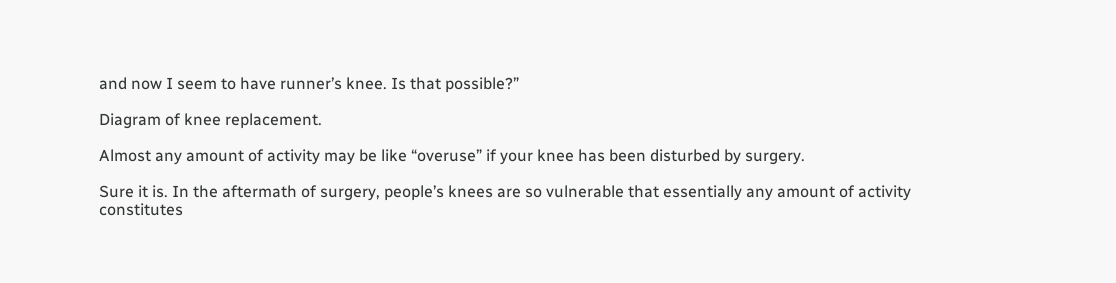and now I seem to have runner’s knee. Is that possible?”

Diagram of knee replacement.

Almost any amount of activity may be like “overuse” if your knee has been disturbed by surgery.

Sure it is. In the aftermath of surgery, people’s knees are so vulnerable that essentially any amount of activity constitutes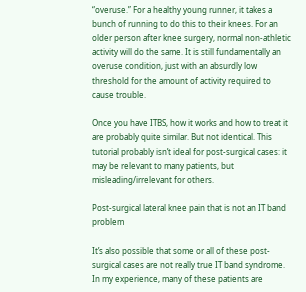“overuse.” For a healthy young runner, it takes a bunch of running to do this to their knees. For an older person after knee surgery, normal non-athletic activity will do the same. It is still fundamentally an overuse condition, just with an absurdly low threshold for the amount of activity required to cause trouble.

Once you have ITBS, how it works and how to treat it are probably quite similar. But not identical. This tutorial probably isn’t ideal for post-surgical cases: it may be relevant to many patients, but misleading/irrelevant for others.

Post-surgical lateral knee pain that is not an IT band problem

It’s also possible that some or all of these post-surgical cases are not really true IT band syndrome. In my experience, many of these patients are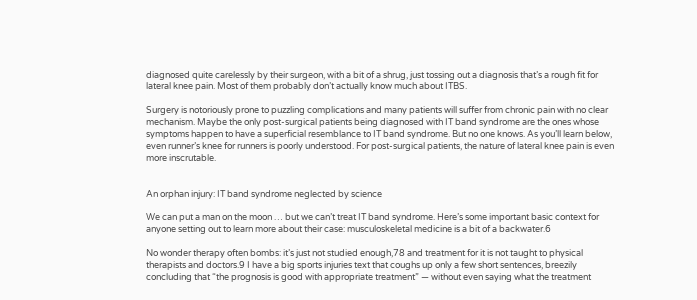diagnosed quite carelessly by their surgeon, with a bit of a shrug, just tossing out a diagnosis that’s a rough fit for lateral knee pain. Most of them probably don’t actually know much about ITBS.

Surgery is notoriously prone to puzzling complications and many patients will suffer from chronic pain with no clear mechanism. Maybe the only post-surgical patients being diagnosed with IT band syndrome are the ones whose symptoms happen to have a superficial resemblance to IT band syndrome. But no one knows. As you’ll learn below, even runner’s knee for runners is poorly understood. For post-surgical patients, the nature of lateral knee pain is even more inscrutable.


An orphan injury: IT band syndrome neglected by science

We can put a man on the moon … but we can’t treat IT band syndrome. Here’s some important basic context for anyone setting out to learn more about their case: musculoskeletal medicine is a bit of a backwater.6

No wonder therapy often bombs: it’s just not studied enough,78 and treatment for it is not taught to physical therapists and doctors.9 I have a big sports injuries text that coughs up only a few short sentences, breezily concluding that “the prognosis is good with appropriate treatment” — without even saying what the treatment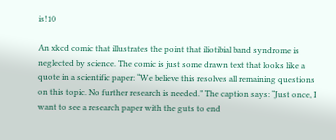is!10

An xkcd comic that illustrates the point that iliotibial band syndrome is neglected by science. The comic is just some drawn text that looks like a quote in a scientific paper: “We believe this resolves all remaining questions on this topic. No further research is needed.” The caption says: “Just once, I want to see a research paper with the guts to end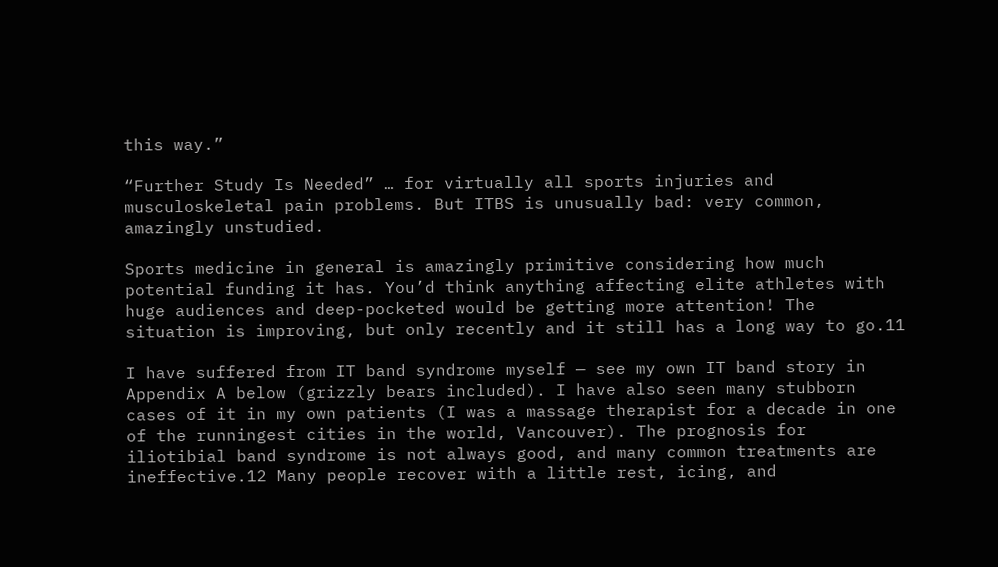this way.”

“Further Study Is Needed” … for virtually all sports injuries and musculoskeletal pain problems. But ITBS is unusually bad: very common, amazingly unstudied.

Sports medicine in general is amazingly primitive considering how much potential funding it has. You’d think anything affecting elite athletes with huge audiences and deep-pocketed would be getting more attention! The situation is improving, but only recently and it still has a long way to go.11

I have suffered from IT band syndrome myself — see my own IT band story in Appendix A below (grizzly bears included). I have also seen many stubborn cases of it in my own patients (I was a massage therapist for a decade in one of the runningest cities in the world, Vancouver). The prognosis for iliotibial band syndrome is not always good, and many common treatments are ineffective.12 Many people recover with a little rest, icing, and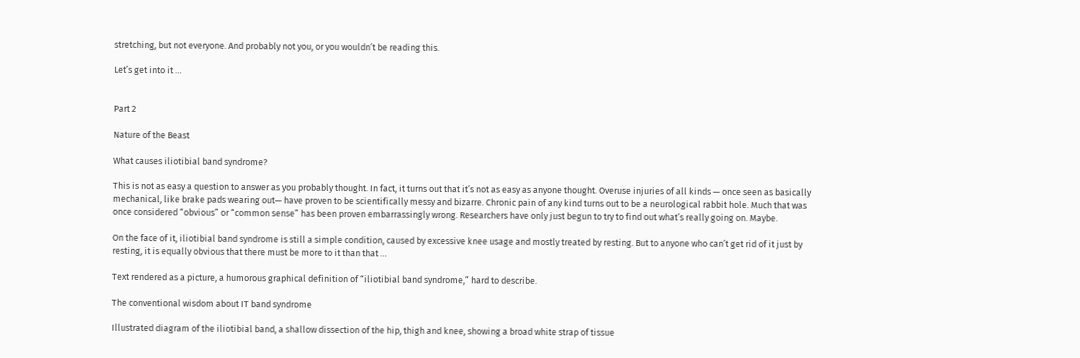stretching, but not everyone. And probably not you, or you wouldn’t be reading this.

Let’s get into it …


Part 2

Nature of the Beast

What causes iliotibial band syndrome?

This is not as easy a question to answer as you probably thought. In fact, it turns out that it’s not as easy as anyone thought. Overuse injuries of all kinds — once seen as basically mechanical, like brake pads wearing out— have proven to be scientifically messy and bizarre. Chronic pain of any kind turns out to be a neurological rabbit hole. Much that was once considered “obvious” or “common sense” has been proven embarrassingly wrong. Researchers have only just begun to try to find out what’s really going on. Maybe.

On the face of it, iliotibial band syndrome is still a simple condition, caused by excessive knee usage and mostly treated by resting. But to anyone who can’t get rid of it just by resting, it is equally obvious that there must be more to it than that …

Text rendered as a picture, a humorous graphical definition of “iliotibial band syndrome,” hard to describe.

The conventional wisdom about IT band syndrome

Illustrated diagram of the iliotibial band, a shallow dissection of the hip, thigh and knee, showing a broad white strap of tissue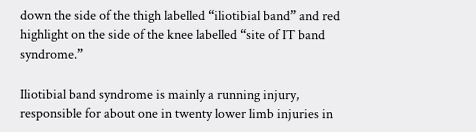down the side of the thigh labelled “iliotibial band” and red highlight on the side of the knee labelled “site of IT band syndrome.”

Iliotibial band syndrome is mainly a running injury, responsible for about one in twenty lower limb injuries in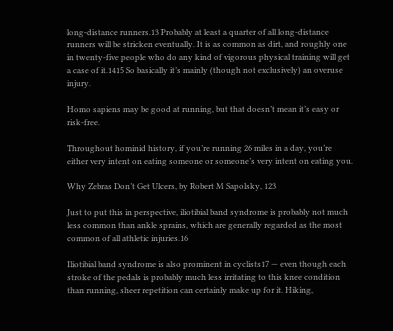long-distance runners.13 Probably at least a quarter of all long-distance runners will be stricken eventually. It is as common as dirt, and roughly one in twenty-five people who do any kind of vigorous physical training will get a case of it.1415 So basically it’s mainly (though not exclusively) an overuse injury.

Homo sapiens may be good at running, but that doesn’t mean it’s easy or risk-free.

Throughout hominid history, if you’re running 26 miles in a day, you’re either very intent on eating someone or someone’s very intent on eating you.

Why Zebras Don’t Get Ulcers, by Robert M Sapolsky, 123

Just to put this in perspective, iliotibial band syndrome is probably not much less common than ankle sprains, which are generally regarded as the most common of all athletic injuries.16

Iliotibial band syndrome is also prominent in cyclists17 — even though each stroke of the pedals is probably much less irritating to this knee condition than running, sheer repetition can certainly make up for it. Hiking,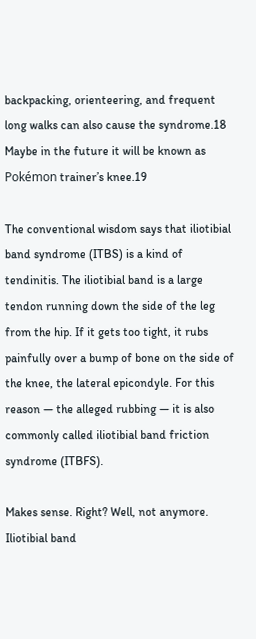backpacking, orienteering, and frequent long walks can also cause the syndrome.18 Maybe in the future it will be known as Pokémon trainer’s knee.19

The conventional wisdom says that iliotibial band syndrome (ITBS) is a kind of tendinitis. The iliotibial band is a large tendon running down the side of the leg from the hip. If it gets too tight, it rubs painfully over a bump of bone on the side of the knee, the lateral epicondyle. For this reason — the alleged rubbing — it is also commonly called iliotibial band friction syndrome (ITBFS).

Makes sense. Right? Well, not anymore. Iliotibial band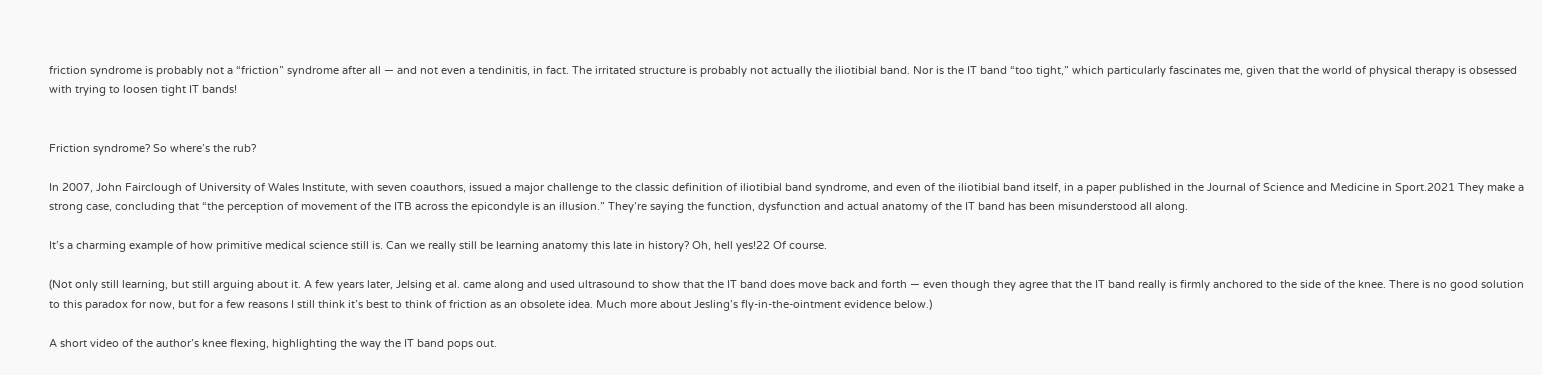friction syndrome is probably not a “friction” syndrome after all — and not even a tendinitis, in fact. The irritated structure is probably not actually the iliotibial band. Nor is the IT band “too tight,” which particularly fascinates me, given that the world of physical therapy is obsessed with trying to loosen tight IT bands!


Friction syndrome? So where’s the rub?

In 2007, John Fairclough of University of Wales Institute, with seven coauthors, issued a major challenge to the classic definition of iliotibial band syndrome, and even of the iliotibial band itself, in a paper published in the Journal of Science and Medicine in Sport.2021 They make a strong case, concluding that “the perception of movement of the ITB across the epicondyle is an illusion.” They’re saying the function, dysfunction and actual anatomy of the IT band has been misunderstood all along.

It’s a charming example of how primitive medical science still is. Can we really still be learning anatomy this late in history? Oh, hell yes!22 Of course.

(Not only still learning, but still arguing about it. A few years later, Jelsing et al. came along and used ultrasound to show that the IT band does move back and forth — even though they agree that the IT band really is firmly anchored to the side of the knee. There is no good solution to this paradox for now, but for a few reasons I still think it’s best to think of friction as an obsolete idea. Much more about Jesling’s fly-in-the-ointment evidence below.)

A short video of the author’s knee flexing, highlighting the way the IT band pops out.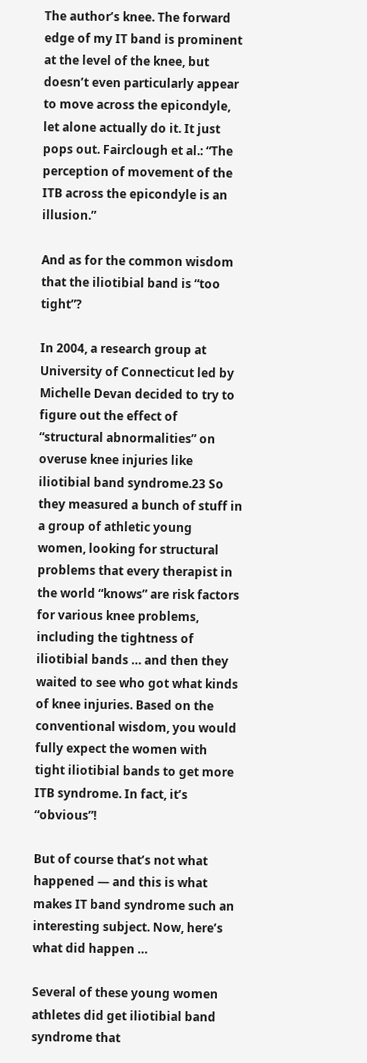The author’s knee. The forward edge of my IT band is prominent at the level of the knee, but doesn’t even particularly appear to move across the epicondyle, let alone actually do it. It just pops out. Fairclough et al.: “The perception of movement of the ITB across the epicondyle is an illusion.”

And as for the common wisdom that the iliotibial band is “too tight”?

In 2004, a research group at University of Connecticut led by Michelle Devan decided to try to figure out the effect of “structural abnormalities” on overuse knee injuries like iliotibial band syndrome.23 So they measured a bunch of stuff in a group of athletic young women, looking for structural problems that every therapist in the world “knows” are risk factors for various knee problems, including the tightness of iliotibial bands … and then they waited to see who got what kinds of knee injuries. Based on the conventional wisdom, you would fully expect the women with tight iliotibial bands to get more ITB syndrome. In fact, it’s “obvious”!

But of course that’s not what happened — and this is what makes IT band syndrome such an interesting subject. Now, here’s what did happen …

Several of these young women athletes did get iliotibial band syndrome that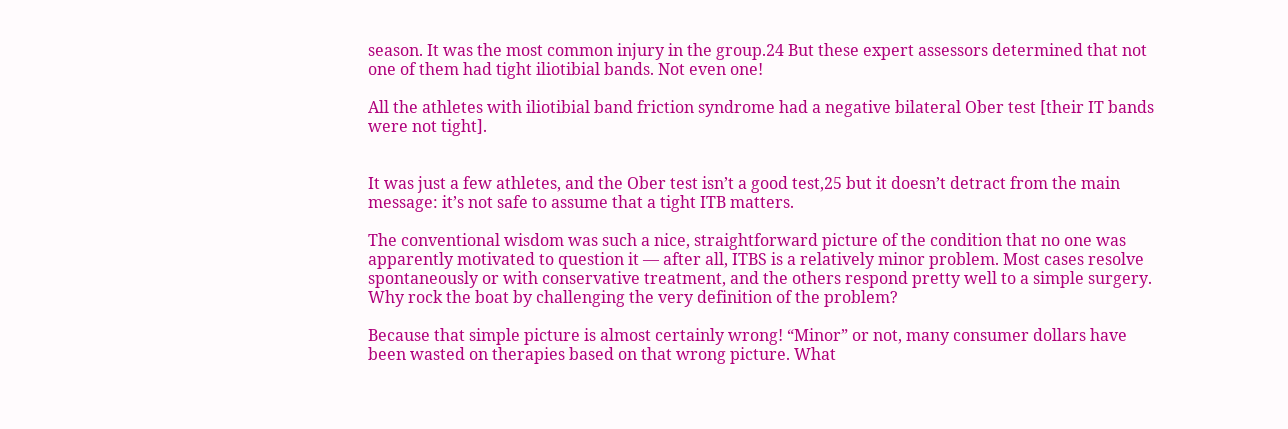season. It was the most common injury in the group.24 But these expert assessors determined that not one of them had tight iliotibial bands. Not even one!

All the athletes with iliotibial band friction syndrome had a negative bilateral Ober test [their IT bands were not tight].


It was just a few athletes, and the Ober test isn’t a good test,25 but it doesn’t detract from the main message: it’s not safe to assume that a tight ITB matters.

The conventional wisdom was such a nice, straightforward picture of the condition that no one was apparently motivated to question it — after all, ITBS is a relatively minor problem. Most cases resolve spontaneously or with conservative treatment, and the others respond pretty well to a simple surgery. Why rock the boat by challenging the very definition of the problem?

Because that simple picture is almost certainly wrong! “Minor” or not, many consumer dollars have been wasted on therapies based on that wrong picture. What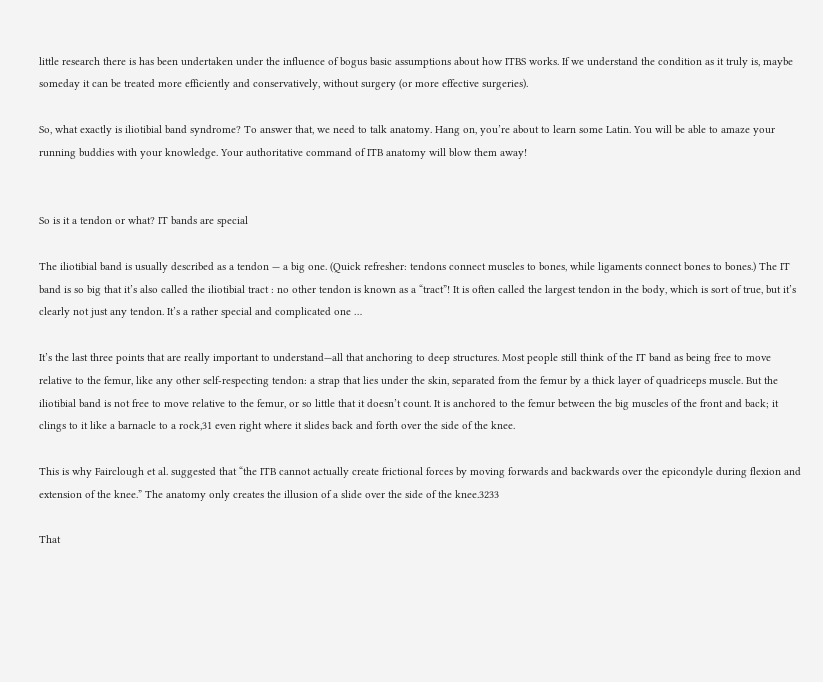little research there is has been undertaken under the influence of bogus basic assumptions about how ITBS works. If we understand the condition as it truly is, maybe someday it can be treated more efficiently and conservatively, without surgery (or more effective surgeries).

So, what exactly is iliotibial band syndrome? To answer that, we need to talk anatomy. Hang on, you’re about to learn some Latin. You will be able to amaze your running buddies with your knowledge. Your authoritative command of ITB anatomy will blow them away!


So is it a tendon or what? IT bands are special

The iliotibial band is usually described as a tendon — a big one. (Quick refresher: tendons connect muscles to bones, while ligaments connect bones to bones.) The IT band is so big that it’s also called the iliotibial tract : no other tendon is known as a “tract”! It is often called the largest tendon in the body, which is sort of true, but it’s clearly not just any tendon. It’s a rather special and complicated one …

It’s the last three points that are really important to understand—all that anchoring to deep structures. Most people still think of the IT band as being free to move relative to the femur, like any other self-respecting tendon: a strap that lies under the skin, separated from the femur by a thick layer of quadriceps muscle. But the iliotibial band is not free to move relative to the femur, or so little that it doesn’t count. It is anchored to the femur between the big muscles of the front and back; it clings to it like a barnacle to a rock,31 even right where it slides back and forth over the side of the knee.

This is why Fairclough et al. suggested that “the ITB cannot actually create frictional forces by moving forwards and backwards over the epicondyle during flexion and extension of the knee.” The anatomy only creates the illusion of a slide over the side of the knee.3233

That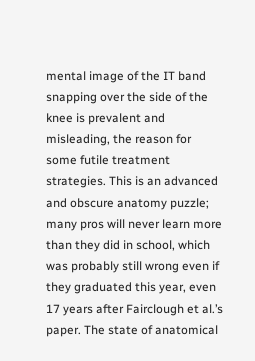mental image of the IT band snapping over the side of the knee is prevalent and misleading, the reason for some futile treatment strategies. This is an advanced and obscure anatomy puzzle; many pros will never learn more than they did in school, which was probably still wrong even if they graduated this year, even 17 years after Fairclough et al.’s paper. The state of anatomical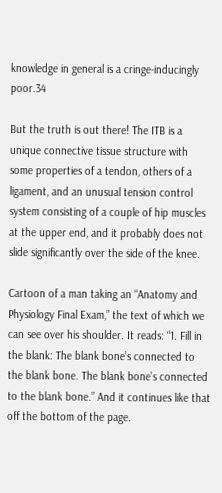knowledge in general is a cringe-inducingly poor.34

But the truth is out there! The ITB is a unique connective tissue structure with some properties of a tendon, others of a ligament, and an unusual tension control system consisting of a couple of hip muscles at the upper end, and it probably does not slide significantly over the side of the knee.

Cartoon of a man taking an “Anatomy and Physiology Final Exam,” the text of which we can see over his shoulder. It reads: “1. Fill in the blank: The blank bone’s connected to the blank bone. The blank bone’s connected to the blank bone.” And it continues like that off the bottom of the page.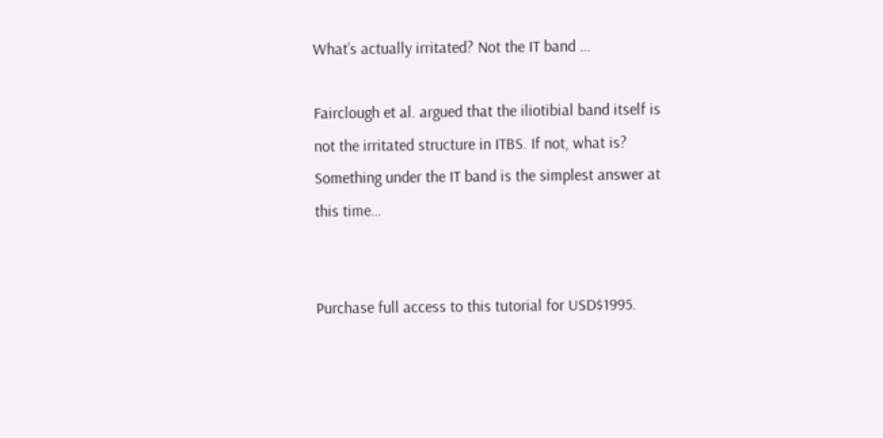What’s actually irritated? Not the IT band …

Fairclough et al. argued that the iliotibial band itself is not the irritated structure in ITBS. If not, what is? Something under the IT band is the simplest answer at this time…


Purchase full access to this tutorial for USD$1995.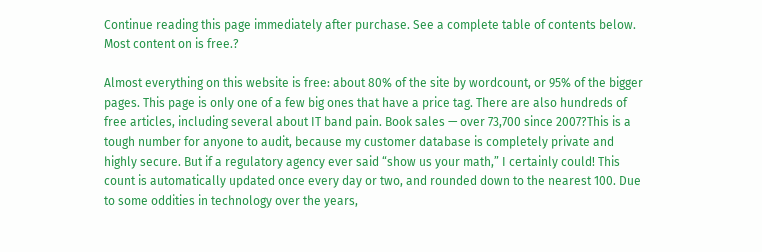Continue reading this page immediately after purchase. See a complete table of contents below. Most content on is free.?

Almost everything on this website is free: about 80% of the site by wordcount, or 95% of the bigger pages. This page is only one of a few big ones that have a price tag. There are also hundreds of free articles, including several about IT band pain. Book sales — over 73,700 since 2007?This is a tough number for anyone to audit, because my customer database is completely private and highly secure. But if a regulatory agency ever said “show us your math,” I certainly could! This count is automatically updated once every day or two, and rounded down to the nearest 100. Due to some oddities in technology over the years,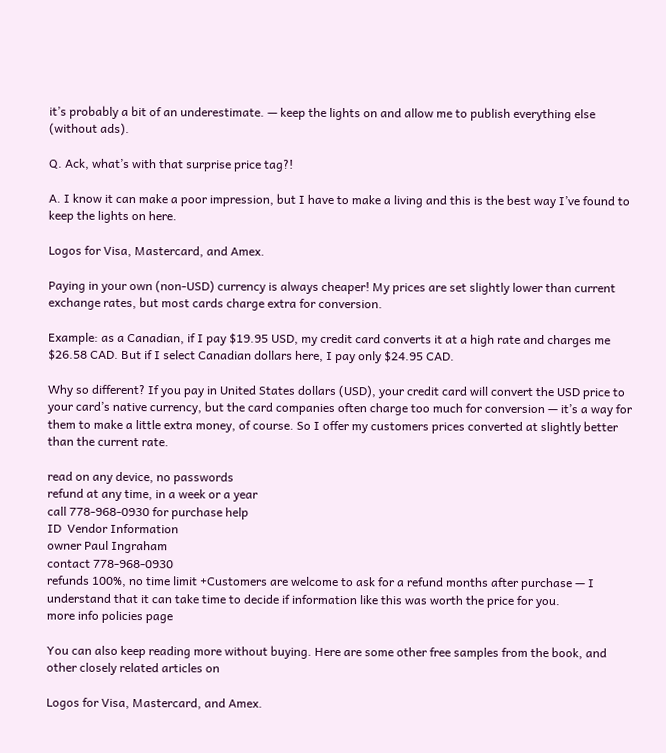it’s probably a bit of an underestimate. — keep the lights on and allow me to publish everything else (without ads).

Q. Ack, what’s with that surprise price tag?!

A. I know it can make a poor impression, but I have to make a living and this is the best way I’ve found to keep the lights on here.

Logos for Visa, Mastercard, and Amex.

Paying in your own (non-USD) currency is always cheaper! My prices are set slightly lower than current exchange rates, but most cards charge extra for conversion.

Example: as a Canadian, if I pay $19.95 USD, my credit card converts it at a high rate and charges me $26.58 CAD. But if I select Canadian dollars here, I pay only $24.95 CAD.

Why so different? If you pay in United States dollars (USD), your credit card will convert the USD price to your card’s native currency, but the card companies often charge too much for conversion — it’s a way for them to make a little extra money, of course. So I offer my customers prices converted at slightly better than the current rate.

read on any device, no passwords
refund at any time, in a week or a year
call 778-968-0930 for purchase help
ID  Vendor Information
owner Paul Ingraham
contact 778-968-0930
refunds 100%, no time limit +Customers are welcome to ask for a refund months after purchase — I understand that it can take time to decide if information like this was worth the price for you.
more info policies page

You can also keep reading more without buying. Here are some other free samples from the book, and other closely related articles on

Logos for Visa, Mastercard, and Amex.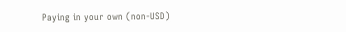Paying in your own (non-USD)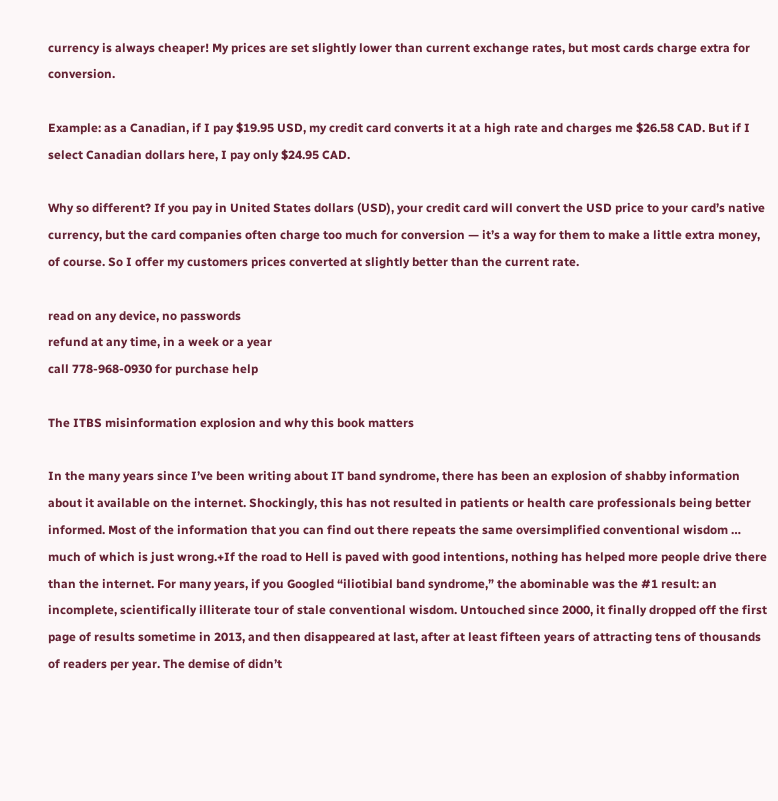currency is always cheaper! My prices are set slightly lower than current exchange rates, but most cards charge extra for conversion.

Example: as a Canadian, if I pay $19.95 USD, my credit card converts it at a high rate and charges me $26.58 CAD. But if I select Canadian dollars here, I pay only $24.95 CAD.

Why so different? If you pay in United States dollars (USD), your credit card will convert the USD price to your card’s native currency, but the card companies often charge too much for conversion — it’s a way for them to make a little extra money, of course. So I offer my customers prices converted at slightly better than the current rate.

read on any device, no passwords
refund at any time, in a week or a year
call 778-968-0930 for purchase help

The ITBS misinformation explosion and why this book matters

In the many years since I’ve been writing about IT band syndrome, there has been an explosion of shabby information about it available on the internet. Shockingly, this has not resulted in patients or health care professionals being better informed. Most of the information that you can find out there repeats the same oversimplified conventional wisdom … much of which is just wrong.+If the road to Hell is paved with good intentions, nothing has helped more people drive there than the internet. For many years, if you Googled “iliotibial band syndrome,” the abominable was the #1 result: an incomplete, scientifically illiterate tour of stale conventional wisdom. Untouched since 2000, it finally dropped off the first page of results sometime in 2013, and then disappeared at last, after at least fifteen years of attracting tens of thousands of readers per year. The demise of didn’t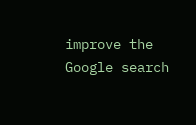improve the Google search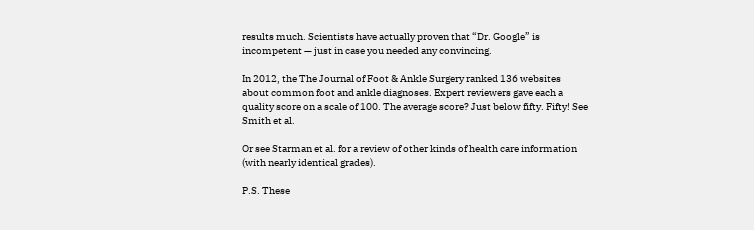results much. Scientists have actually proven that “Dr. Google” is incompetent — just in case you needed any convincing.

In 2012, the The Journal of Foot & Ankle Surgery ranked 136 websites about common foot and ankle diagnoses. Expert reviewers gave each a quality score on a scale of 100. The average score? Just below fifty. Fifty! See Smith et al.

Or see Starman et al. for a review of other kinds of health care information (with nearly identical grades).

P.S. These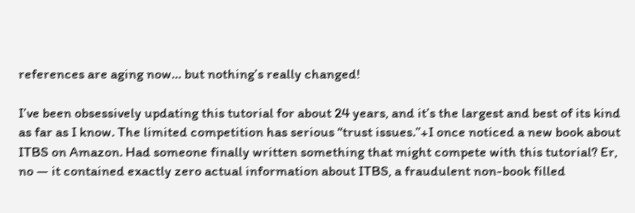references are aging now… but nothing’s really changed!

I’ve been obsessively updating this tutorial for about 24 years, and it’s the largest and best of its kind as far as I know. The limited competition has serious “trust issues.”+I once noticed a new book about ITBS on Amazon. Had someone finally written something that might compete with this tutorial? Er, no — it contained exactly zero actual information about ITBS, a fraudulent non-book filled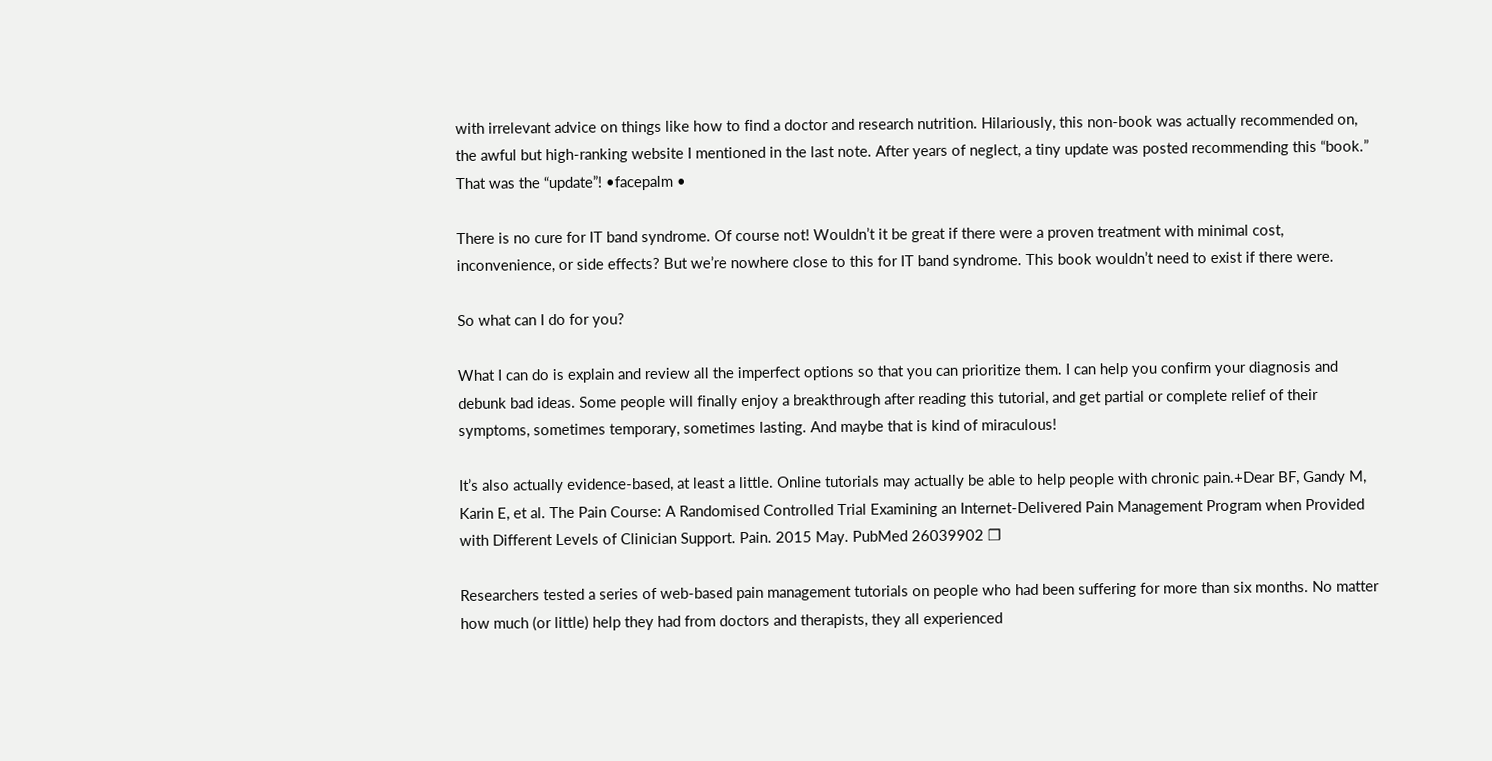with irrelevant advice on things like how to find a doctor and research nutrition. Hilariously, this non-book was actually recommended on, the awful but high-ranking website I mentioned in the last note. After years of neglect, a tiny update was posted recommending this “book.” That was the “update”! •facepalm •

There is no cure for IT band syndrome. Of course not! Wouldn’t it be great if there were a proven treatment with minimal cost, inconvenience, or side effects? But we’re nowhere close to this for IT band syndrome. This book wouldn’t need to exist if there were.

So what can I do for you?

What I can do is explain and review all the imperfect options so that you can prioritize them. I can help you confirm your diagnosis and debunk bad ideas. Some people will finally enjoy a breakthrough after reading this tutorial, and get partial or complete relief of their symptoms, sometimes temporary, sometimes lasting. And maybe that is kind of miraculous!

It’s also actually evidence-based, at least a little. Online tutorials may actually be able to help people with chronic pain.+Dear BF, Gandy M, Karin E, et al. The Pain Course: A Randomised Controlled Trial Examining an Internet-Delivered Pain Management Program when Provided with Different Levels of Clinician Support. Pain. 2015 May. PubMed 26039902 ❐

Researchers tested a series of web-based pain management tutorials on people who had been suffering for more than six months. No matter how much (or little) help they had from doctors and therapists, they all experienced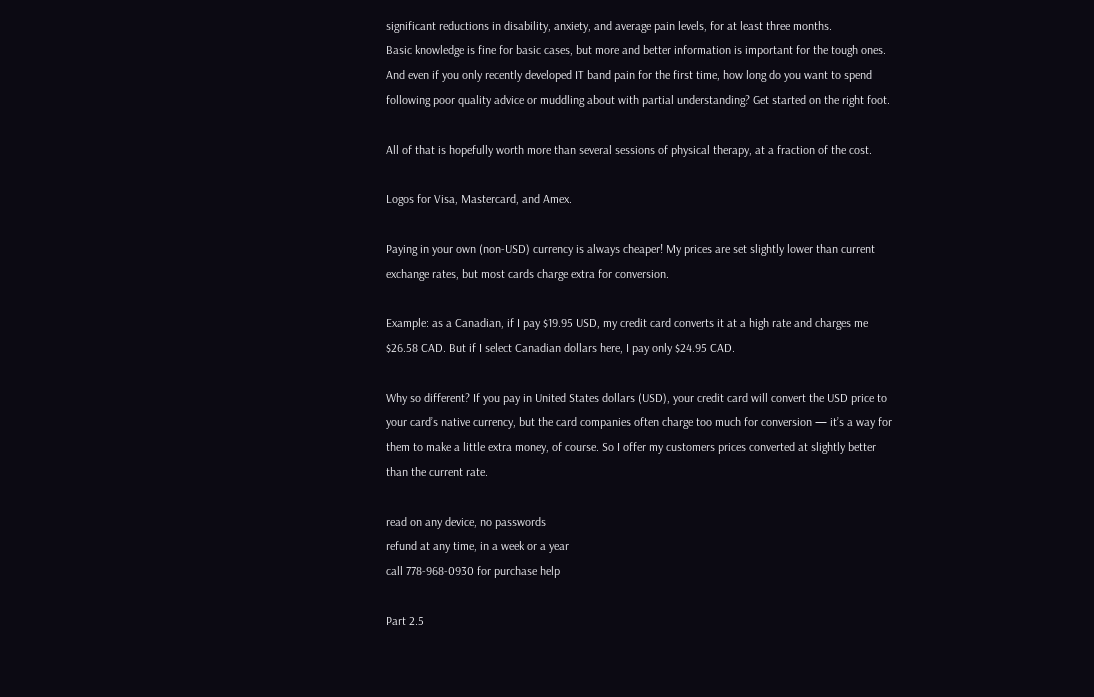significant reductions in disability, anxiety, and average pain levels, for at least three months.
Basic knowledge is fine for basic cases, but more and better information is important for the tough ones. And even if you only recently developed IT band pain for the first time, how long do you want to spend following poor quality advice or muddling about with partial understanding? Get started on the right foot.

All of that is hopefully worth more than several sessions of physical therapy, at a fraction of the cost.

Logos for Visa, Mastercard, and Amex.

Paying in your own (non-USD) currency is always cheaper! My prices are set slightly lower than current exchange rates, but most cards charge extra for conversion.

Example: as a Canadian, if I pay $19.95 USD, my credit card converts it at a high rate and charges me $26.58 CAD. But if I select Canadian dollars here, I pay only $24.95 CAD.

Why so different? If you pay in United States dollars (USD), your credit card will convert the USD price to your card’s native currency, but the card companies often charge too much for conversion — it’s a way for them to make a little extra money, of course. So I offer my customers prices converted at slightly better than the current rate.

read on any device, no passwords
refund at any time, in a week or a year
call 778-968-0930 for purchase help

Part 2.5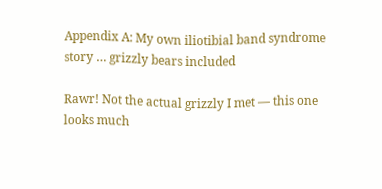Appendix A: My own iliotibial band syndrome story … grizzly bears included

Rawr! Not the actual grizzly I met — this one looks much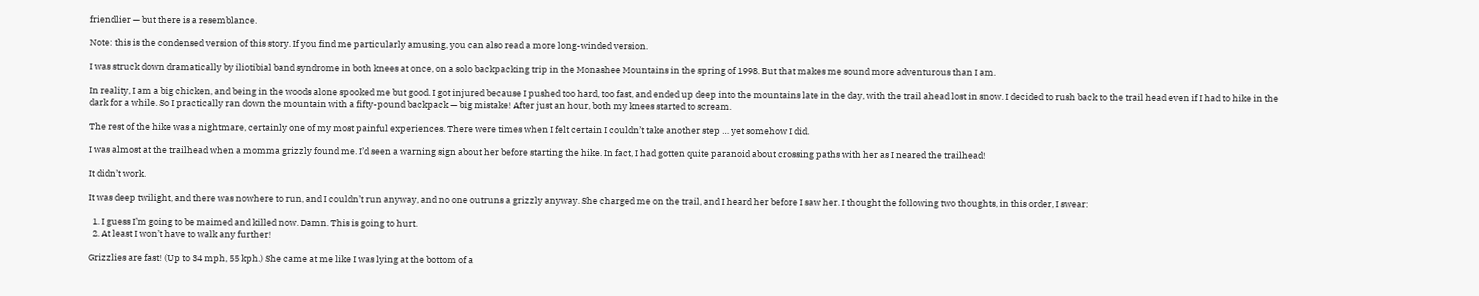friendlier — but there is a resemblance.

Note: this is the condensed version of this story. If you find me particularly amusing, you can also read a more long-winded version.

I was struck down dramatically by iliotibial band syndrome in both knees at once, on a solo backpacking trip in the Monashee Mountains in the spring of 1998. But that makes me sound more adventurous than I am.

In reality, I am a big chicken, and being in the woods alone spooked me but good. I got injured because I pushed too hard, too fast, and ended up deep into the mountains late in the day, with the trail ahead lost in snow. I decided to rush back to the trail head even if I had to hike in the dark for a while. So I practically ran down the mountain with a fifty-pound backpack — big mistake! After just an hour, both my knees started to scream.

The rest of the hike was a nightmare, certainly one of my most painful experiences. There were times when I felt certain I couldn’t take another step … yet somehow I did.

I was almost at the trailhead when a momma grizzly found me. I’d seen a warning sign about her before starting the hike. In fact, I had gotten quite paranoid about crossing paths with her as I neared the trailhead!

It didn’t work.

It was deep twilight, and there was nowhere to run, and I couldn’t run anyway, and no one outruns a grizzly anyway. She charged me on the trail, and I heard her before I saw her. I thought the following two thoughts, in this order, I swear:

  1. I guess I’m going to be maimed and killed now. Damn. This is going to hurt.
  2. At least I won’t have to walk any further!

Grizzlies are fast! (Up to 34 mph, 55 kph.) She came at me like I was lying at the bottom of a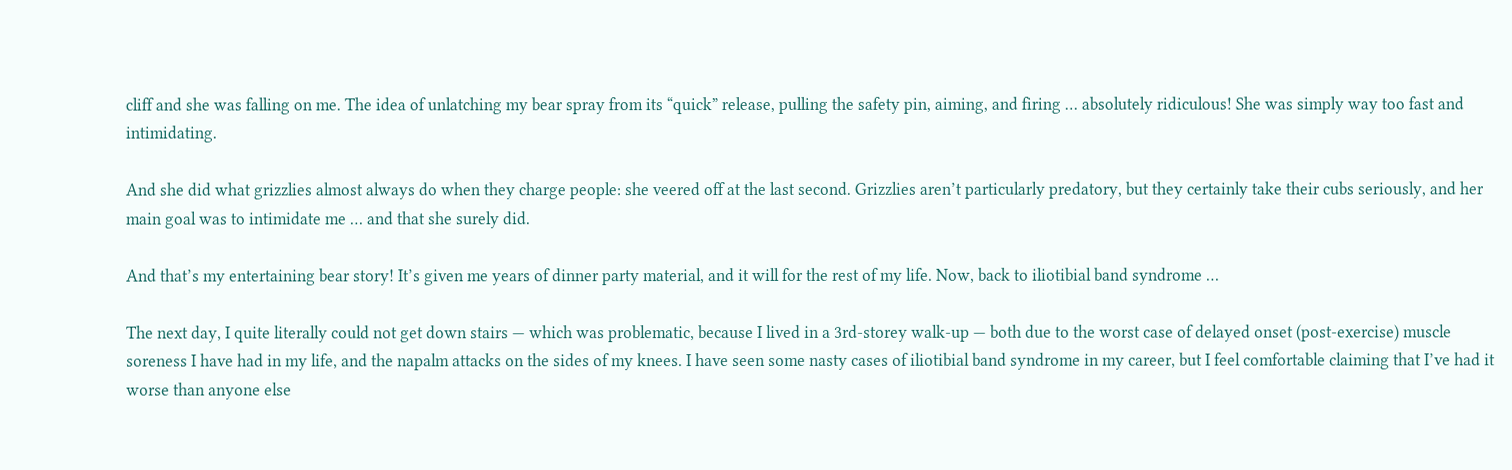cliff and she was falling on me. The idea of unlatching my bear spray from its “quick” release, pulling the safety pin, aiming, and firing … absolutely ridiculous! She was simply way too fast and intimidating.

And she did what grizzlies almost always do when they charge people: she veered off at the last second. Grizzlies aren’t particularly predatory, but they certainly take their cubs seriously, and her main goal was to intimidate me … and that she surely did.

And that’s my entertaining bear story! It’s given me years of dinner party material, and it will for the rest of my life. Now, back to iliotibial band syndrome …

The next day, I quite literally could not get down stairs — which was problematic, because I lived in a 3rd-storey walk-up — both due to the worst case of delayed onset (post-exercise) muscle soreness I have had in my life, and the napalm attacks on the sides of my knees. I have seen some nasty cases of iliotibial band syndrome in my career, but I feel comfortable claiming that I’ve had it worse than anyone else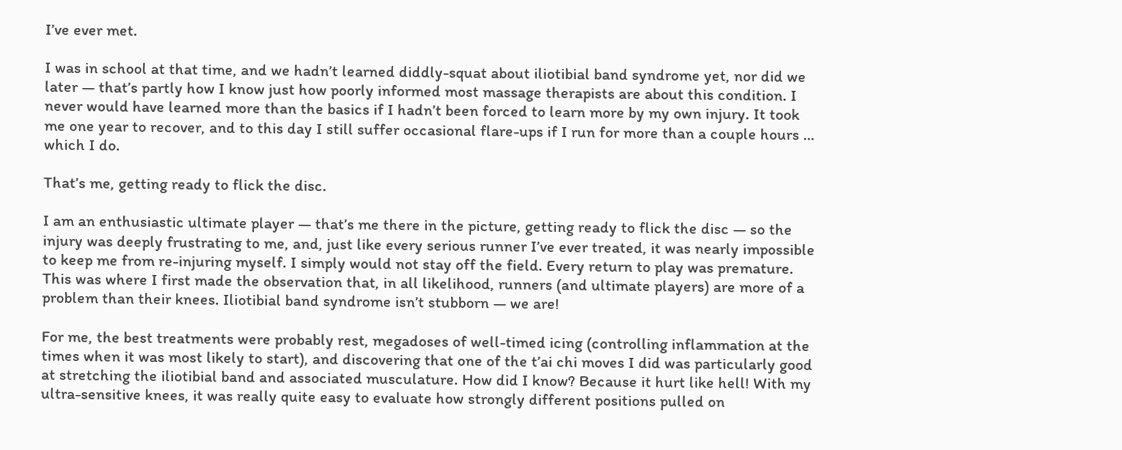I’ve ever met.

I was in school at that time, and we hadn’t learned diddly-squat about iliotibial band syndrome yet, nor did we later — that’s partly how I know just how poorly informed most massage therapists are about this condition. I never would have learned more than the basics if I hadn’t been forced to learn more by my own injury. It took me one year to recover, and to this day I still suffer occasional flare-ups if I run for more than a couple hours … which I do.

That’s me, getting ready to flick the disc.

I am an enthusiastic ultimate player — that’s me there in the picture, getting ready to flick the disc — so the injury was deeply frustrating to me, and, just like every serious runner I’ve ever treated, it was nearly impossible to keep me from re-injuring myself. I simply would not stay off the field. Every return to play was premature. This was where I first made the observation that, in all likelihood, runners (and ultimate players) are more of a problem than their knees. Iliotibial band syndrome isn’t stubborn — we are!

For me, the best treatments were probably rest, megadoses of well-timed icing (controlling inflammation at the times when it was most likely to start), and discovering that one of the t’ai chi moves I did was particularly good at stretching the iliotibial band and associated musculature. How did I know? Because it hurt like hell! With my ultra-sensitive knees, it was really quite easy to evaluate how strongly different positions pulled on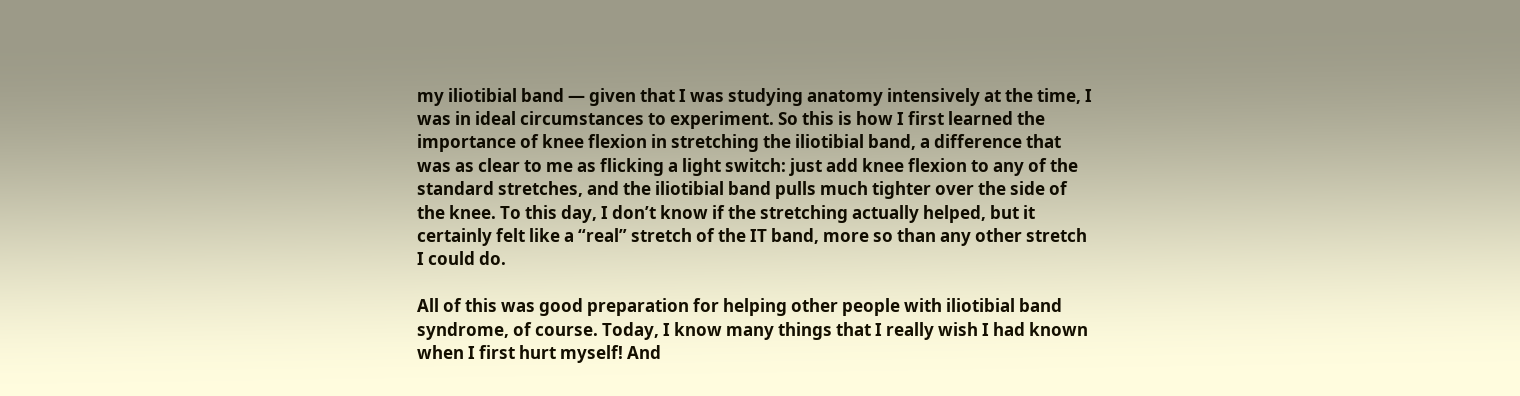my iliotibial band — given that I was studying anatomy intensively at the time, I was in ideal circumstances to experiment. So this is how I first learned the importance of knee flexion in stretching the iliotibial band, a difference that was as clear to me as flicking a light switch: just add knee flexion to any of the standard stretches, and the iliotibial band pulls much tighter over the side of the knee. To this day, I don’t know if the stretching actually helped, but it certainly felt like a “real” stretch of the IT band, more so than any other stretch I could do.

All of this was good preparation for helping other people with iliotibial band syndrome, of course. Today, I know many things that I really wish I had known when I first hurt myself! And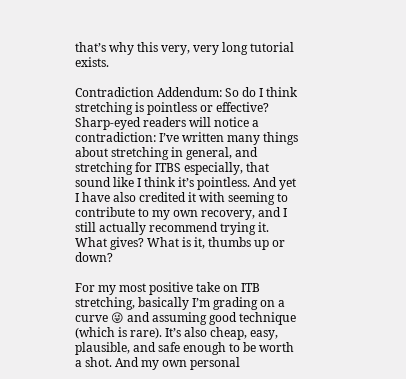that’s why this very, very long tutorial exists.

Contradiction Addendum: So do I think stretching is pointless or effective? Sharp-eyed readers will notice a contradiction: I’ve written many things about stretching in general, and stretching for ITBS especially, that sound like I think it’s pointless. And yet I have also credited it with seeming to contribute to my own recovery, and I still actually recommend trying it. What gives? What is it, thumbs up or down?

For my most positive take on ITB stretching, basically I’m grading on a curve 😜 and assuming good technique (which is rare). It’s also cheap, easy, plausible, and safe enough to be worth a shot. And my own personal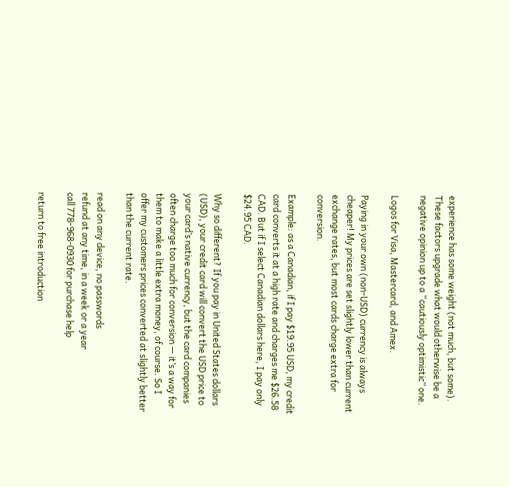experience has some weight (not much, but some). These factors upgrade what would otherwise be a negative opinion up to a “cautiously optimistic” one.

Logos for Visa, Mastercard, and Amex.

Paying in your own (non-USD) currency is always cheaper! My prices are set slightly lower than current exchange rates, but most cards charge extra for conversion.

Example: as a Canadian, if I pay $19.95 USD, my credit card converts it at a high rate and charges me $26.58 CAD. But if I select Canadian dollars here, I pay only $24.95 CAD.

Why so different? If you pay in United States dollars (USD), your credit card will convert the USD price to your card’s native currency, but the card companies often charge too much for conversion — it’s a way for them to make a little extra money, of course. So I offer my customers prices converted at slightly better than the current rate.

read on any device, no passwords
refund at any time, in a week or a year
call 778-968-0930 for purchase help

return to free introduction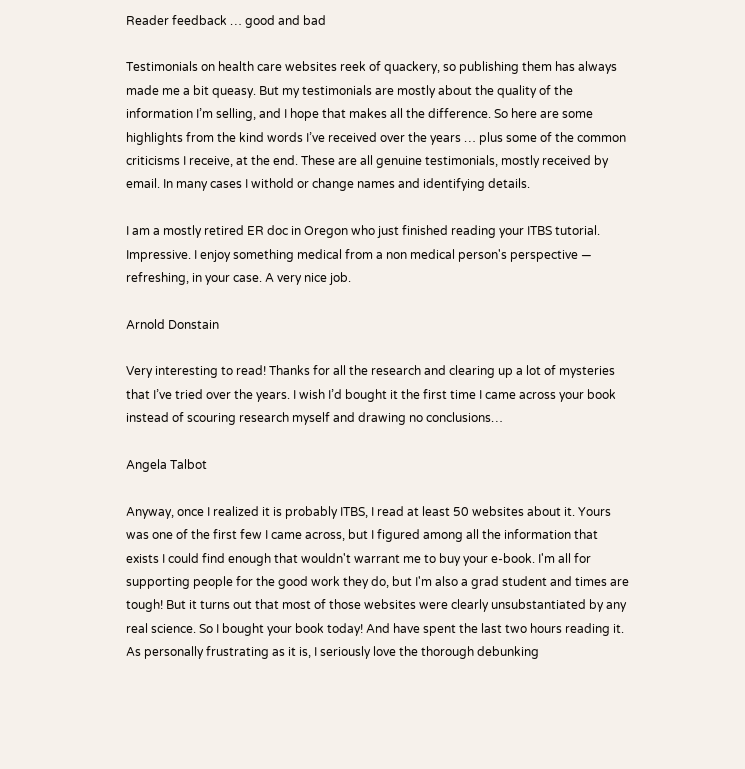Reader feedback … good and bad

Testimonials on health care websites reek of quackery, so publishing them has always made me a bit queasy. But my testimonials are mostly about the quality of the information I’m selling, and I hope that makes all the difference. So here are some highlights from the kind words I’ve received over the years … plus some of the common criticisms I receive, at the end. These are all genuine testimonials, mostly received by email. In many cases I withold or change names and identifying details.

I am a mostly retired ER doc in Oregon who just finished reading your ITBS tutorial. Impressive. I enjoy something medical from a non medical person's perspective — refreshing, in your case. A very nice job.

Arnold Donstain

Very interesting to read! Thanks for all the research and clearing up a lot of mysteries that I’ve tried over the years. I wish I’d bought it the first time I came across your book instead of scouring research myself and drawing no conclusions…

Angela Talbot

Anyway, once I realized it is probably ITBS, I read at least 50 websites about it. Yours was one of the first few I came across, but I figured among all the information that exists I could find enough that wouldn't warrant me to buy your e-book. I'm all for supporting people for the good work they do, but I'm also a grad student and times are tough! But it turns out that most of those websites were clearly unsubstantiated by any real science. So I bought your book today! And have spent the last two hours reading it. As personally frustrating as it is, I seriously love the thorough debunking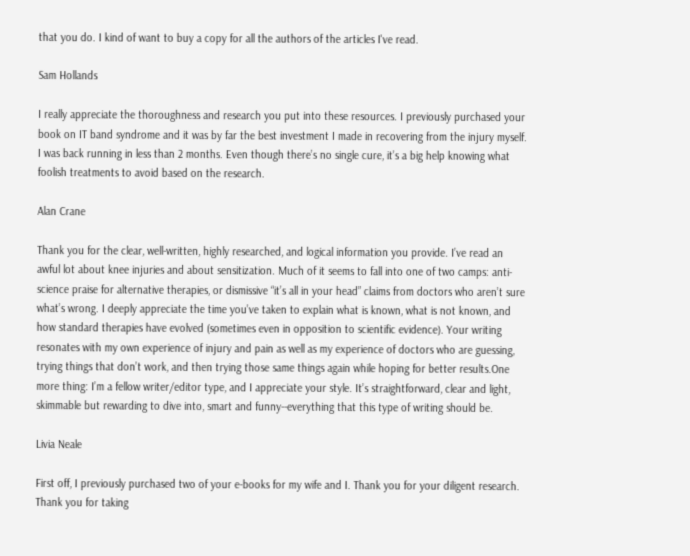that you do. I kind of want to buy a copy for all the authors of the articles I've read.

Sam Hollands

I really appreciate the thoroughness and research you put into these resources. I previously purchased your book on IT band syndrome and it was by far the best investment I made in recovering from the injury myself. I was back running in less than 2 months. Even though there’s no single cure, it’s a big help knowing what foolish treatments to avoid based on the research.

Alan Crane

Thank you for the clear, well-written, highly researched, and logical information you provide. I’ve read an awful lot about knee injuries and about sensitization. Much of it seems to fall into one of two camps: anti-science praise for alternative therapies, or dismissive “it’s all in your head” claims from doctors who aren’t sure what’s wrong. I deeply appreciate the time you’ve taken to explain what is known, what is not known, and how standard therapies have evolved (sometimes even in opposition to scientific evidence). Your writing resonates with my own experience of injury and pain as well as my experience of doctors who are guessing, trying things that don’t work, and then trying those same things again while hoping for better results.One more thing: I’m a fellow writer/editor type, and I appreciate your style. It’s straightforward, clear and light, skimmable but rewarding to dive into, smart and funny--everything that this type of writing should be.

Livia Neale

First off, I previously purchased two of your e-books for my wife and I. Thank you for your diligent research. Thank you for taking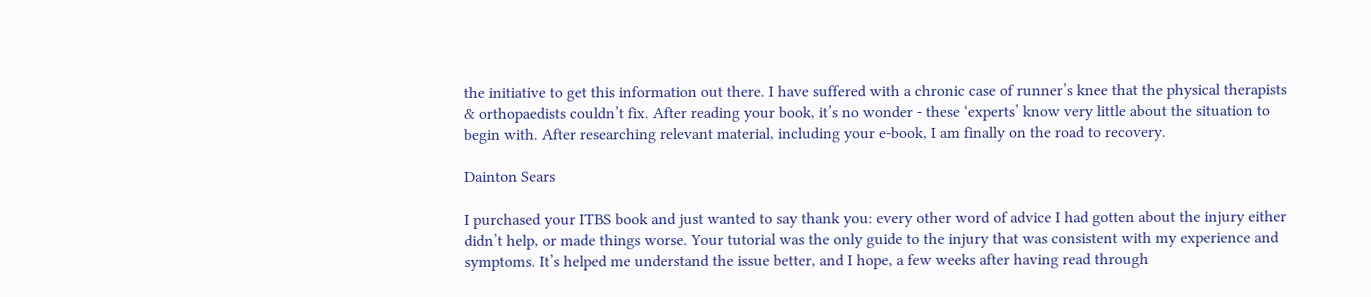the initiative to get this information out there. I have suffered with a chronic case of runner’s knee that the physical therapists & orthopaedists couldn’t fix. After reading your book, it’s no wonder - these ‘experts’ know very little about the situation to begin with. After researching relevant material, including your e-book, I am finally on the road to recovery.

Dainton Sears

I purchased your ITBS book and just wanted to say thank you: every other word of advice I had gotten about the injury either didn’t help, or made things worse. Your tutorial was the only guide to the injury that was consistent with my experience and symptoms. It’s helped me understand the issue better, and I hope, a few weeks after having read through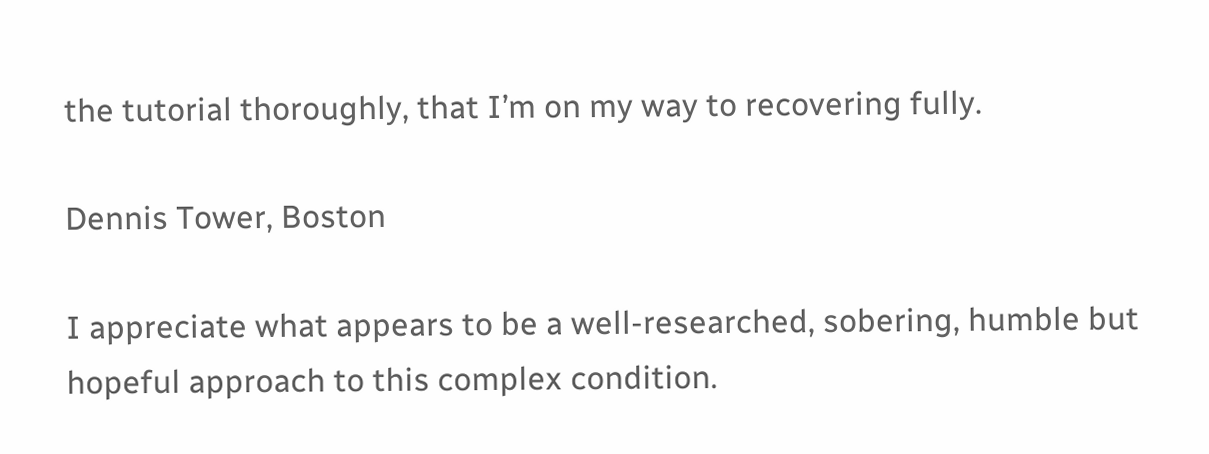the tutorial thoroughly, that I’m on my way to recovering fully.

Dennis Tower, Boston

I appreciate what appears to be a well-researched, sobering, humble but hopeful approach to this complex condition.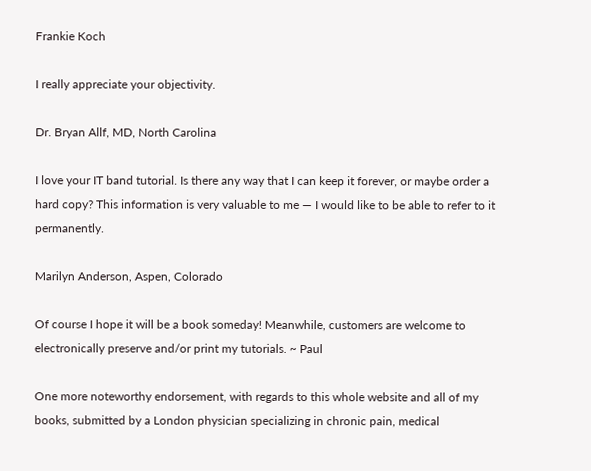Frankie Koch

I really appreciate your objectivity.

Dr. Bryan Allf, MD, North Carolina

I love your IT band tutorial. Is there any way that I can keep it forever, or maybe order a hard copy? This information is very valuable to me — I would like to be able to refer to it permanently.

Marilyn Anderson, Aspen, Colorado

Of course I hope it will be a book someday! Meanwhile, customers are welcome to electronically preserve and/or print my tutorials. ~ Paul

One more noteworthy endorsement, with regards to this whole website and all of my books, submitted by a London physician specializing in chronic pain, medical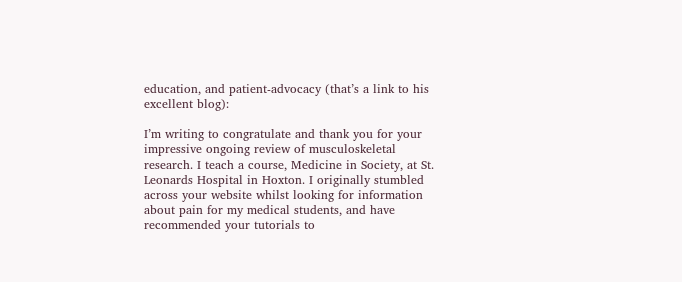education, and patient-advocacy (that’s a link to his excellent blog):

I’m writing to congratulate and thank you for your impressive ongoing review of musculoskeletal research. I teach a course, Medicine in Society, at St. Leonards Hospital in Hoxton. I originally stumbled across your website whilst looking for information about pain for my medical students, and have recommended your tutorials to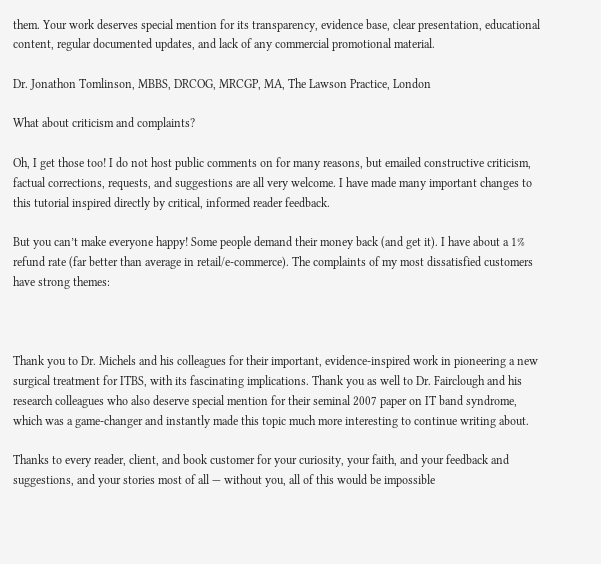them. Your work deserves special mention for its transparency, evidence base, clear presentation, educational content, regular documented updates, and lack of any commercial promotional material.

Dr. Jonathon Tomlinson, MBBS, DRCOG, MRCGP, MA, The Lawson Practice, London

What about criticism and complaints?

Oh, I get those too! I do not host public comments on for many reasons, but emailed constructive criticism, factual corrections, requests, and suggestions are all very welcome. I have made many important changes to this tutorial inspired directly by critical, informed reader feedback.

But you can’t make everyone happy! Some people demand their money back (and get it). I have about a 1% refund rate (far better than average in retail/e-commerce). The complaints of my most dissatisfied customers have strong themes:



Thank you to Dr. Michels and his colleagues for their important, evidence-inspired work in pioneering a new surgical treatment for ITBS, with its fascinating implications. Thank you as well to Dr. Fairclough and his research colleagues who also deserve special mention for their seminal 2007 paper on IT band syndrome, which was a game-changer and instantly made this topic much more interesting to continue writing about.

Thanks to every reader, client, and book customer for your curiosity, your faith, and your feedback and suggestions, and your stories most of all — without you, all of this would be impossible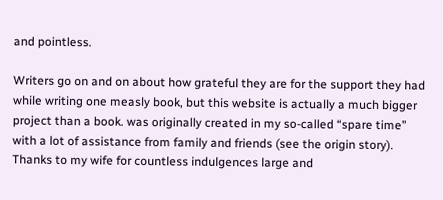and pointless.

Writers go on and on about how grateful they are for the support they had while writing one measly book, but this website is actually a much bigger project than a book. was originally created in my so-called “spare time” with a lot of assistance from family and friends (see the origin story). Thanks to my wife for countless indulgences large and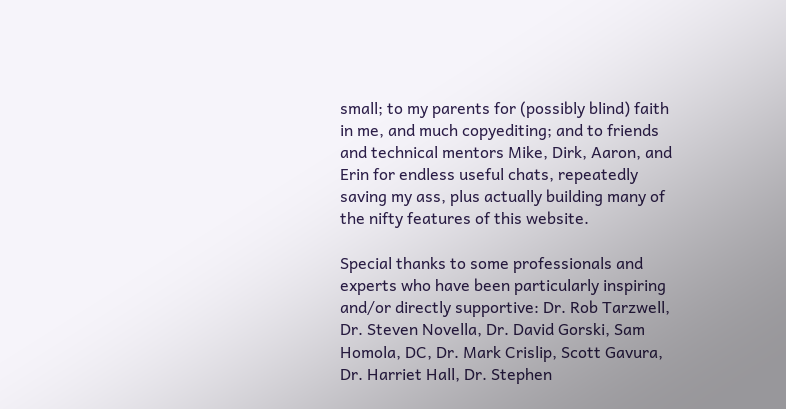small; to my parents for (possibly blind) faith in me, and much copyediting; and to friends and technical mentors Mike, Dirk, Aaron, and Erin for endless useful chats, repeatedly saving my ass, plus actually building many of the nifty features of this website.

Special thanks to some professionals and experts who have been particularly inspiring and/or directly supportive: Dr. Rob Tarzwell, Dr. Steven Novella, Dr. David Gorski, Sam Homola, DC, Dr. Mark Crislip, Scott Gavura, Dr. Harriet Hall, Dr. Stephen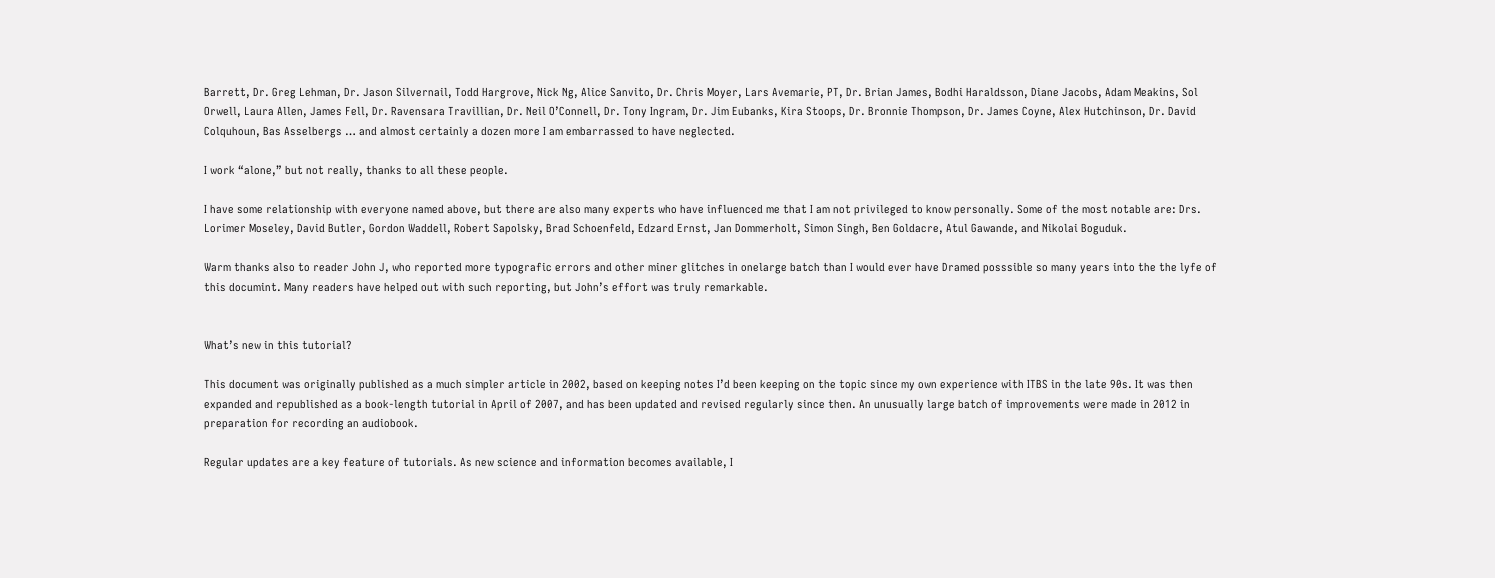Barrett, Dr. Greg Lehman, Dr. Jason Silvernail, Todd Hargrove, Nick Ng, Alice Sanvito, Dr. Chris Moyer, Lars Avemarie, PT, Dr. Brian James, Bodhi Haraldsson, Diane Jacobs, Adam Meakins, Sol Orwell, Laura Allen, James Fell, Dr. Ravensara Travillian, Dr. Neil O’Connell, Dr. Tony Ingram, Dr. Jim Eubanks, Kira Stoops, Dr. Bronnie Thompson, Dr. James Coyne, Alex Hutchinson, Dr. David Colquhoun, Bas Asselbergs … and almost certainly a dozen more I am embarrassed to have neglected.

I work “alone,” but not really, thanks to all these people.

I have some relationship with everyone named above, but there are also many experts who have influenced me that I am not privileged to know personally. Some of the most notable are: Drs. Lorimer Moseley, David Butler, Gordon Waddell, Robert Sapolsky, Brad Schoenfeld, Edzard Ernst, Jan Dommerholt, Simon Singh, Ben Goldacre, Atul Gawande, and Nikolai Boguduk.

Warm thanks also to reader John J, who reported more typografic errors and other miner glitches in onelarge batch than I would ever have Dramed posssible so many years into the the lyfe of this documint. Many readers have helped out with such reporting, but John’s effort was truly remarkable.


What’s new in this tutorial?

This document was originally published as a much simpler article in 2002, based on keeping notes I’d been keeping on the topic since my own experience with ITBS in the late 90s. It was then expanded and republished as a book-length tutorial in April of 2007, and has been updated and revised regularly since then. An unusually large batch of improvements were made in 2012 in preparation for recording an audiobook.

Regular updates are a key feature of tutorials. As new science and information becomes available, I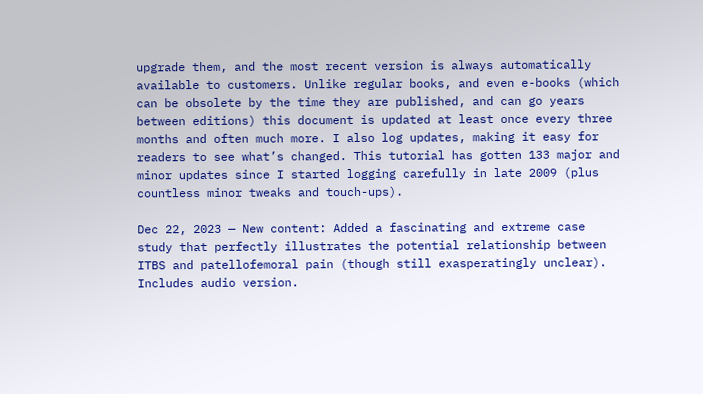upgrade them, and the most recent version is always automatically available to customers. Unlike regular books, and even e-books (which can be obsolete by the time they are published, and can go years between editions) this document is updated at least once every three months and often much more. I also log updates, making it easy for readers to see what’s changed. This tutorial has gotten 133 major and minor updates since I started logging carefully in late 2009 (plus countless minor tweaks and touch-ups).

Dec 22, 2023 — New content: Added a fascinating and extreme case study that perfectly illustrates the potential relationship between ITBS and patellofemoral pain (though still exasperatingly unclear). Includes audio version.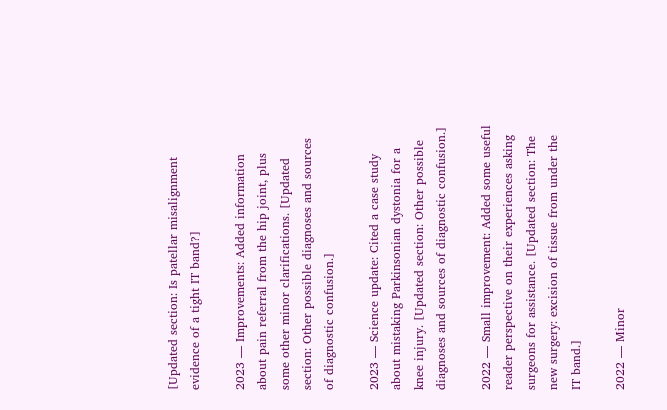[Updated section: Is patellar misalignment evidence of a tight IT band?]

2023 — Improvements: Added information about pain referral from the hip joint, plus some other minor clarifications. [Updated section: Other possible diagnoses and sources of diagnostic confusion.]

2023 — Science update: Cited a case study about mistaking Parkinsonian dystonia for a knee injury. [Updated section: Other possible diagnoses and sources of diagnostic confusion.]

2022 — Small improvement: Added some useful reader perspective on their experiences asking surgeons for assistance. [Updated section: The new surgery: excision of tissue from under the IT band.]

2022 — Minor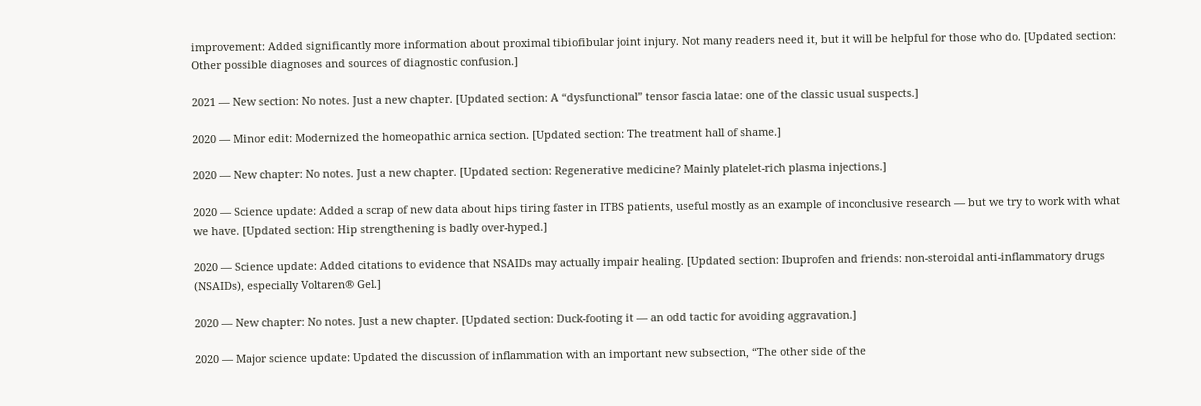improvement: Added significantly more information about proximal tibiofibular joint injury. Not many readers need it, but it will be helpful for those who do. [Updated section: Other possible diagnoses and sources of diagnostic confusion.]

2021 — New section: No notes. Just a new chapter. [Updated section: A “dysfunctional” tensor fascia latae: one of the classic usual suspects.]

2020 — Minor edit: Modernized the homeopathic arnica section. [Updated section: The treatment hall of shame.]

2020 — New chapter: No notes. Just a new chapter. [Updated section: Regenerative medicine? Mainly platelet-rich plasma injections.]

2020 — Science update: Added a scrap of new data about hips tiring faster in ITBS patients, useful mostly as an example of inconclusive research — but we try to work with what we have. [Updated section: Hip strengthening is badly over-hyped.]

2020 — Science update: Added citations to evidence that NSAIDs may actually impair healing. [Updated section: Ibuprofen and friends: non-steroidal anti-inflammatory drugs (NSAIDs), especially Voltaren® Gel.]

2020 — New chapter: No notes. Just a new chapter. [Updated section: Duck-footing it — an odd tactic for avoiding aggravation.]

2020 — Major science update: Updated the discussion of inflammation with an important new subsection, “The other side of the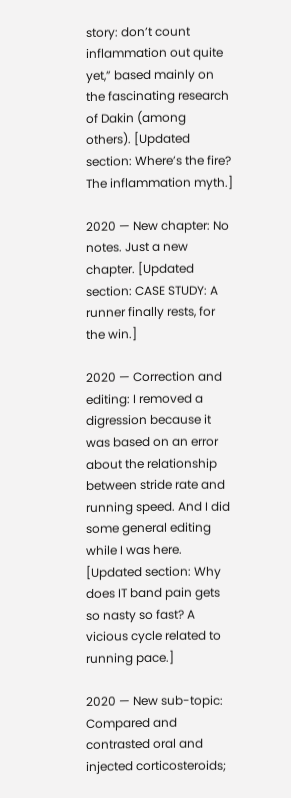story: don’t count inflammation out quite yet,” based mainly on the fascinating research of Dakin (among others). [Updated section: Where’s the fire? The inflammation myth.]

2020 — New chapter: No notes. Just a new chapter. [Updated section: CASE STUDY: A runner finally rests, for the win.]

2020 — Correction and editing: I removed a digression because it was based on an error about the relationship between stride rate and running speed. And I did some general editing while I was here. [Updated section: Why does IT band pain gets so nasty so fast? A vicious cycle related to running pace.]

2020 — New sub-topic: Compared and contrasted oral and injected corticosteroids;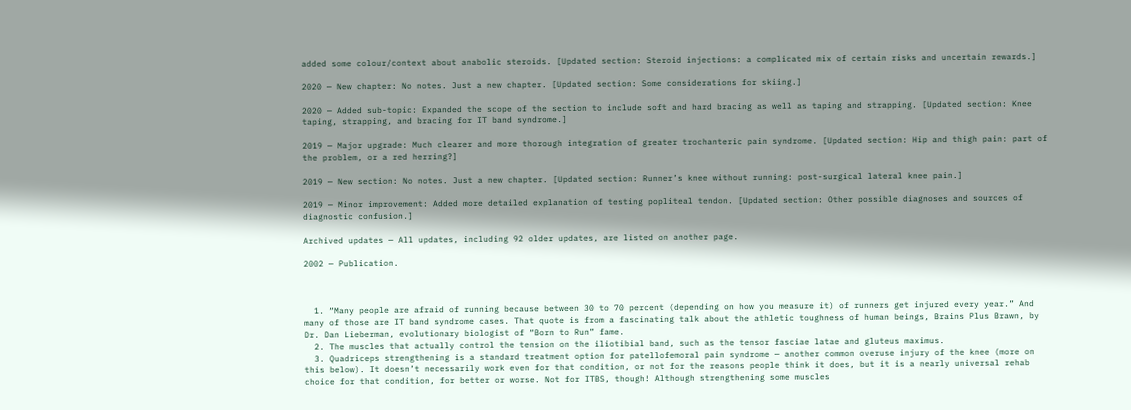added some colour/context about anabolic steroids. [Updated section: Steroid injections: a complicated mix of certain risks and uncertain rewards.]

2020 — New chapter: No notes. Just a new chapter. [Updated section: Some considerations for skiing.]

2020 — Added sub-topic: Expanded the scope of the section to include soft and hard bracing as well as taping and strapping. [Updated section: Knee taping, strapping, and bracing for IT band syndrome.]

2019 — Major upgrade: Much clearer and more thorough integration of greater trochanteric pain syndrome. [Updated section: Hip and thigh pain: part of the problem, or a red herring?]

2019 — New section: No notes. Just a new chapter. [Updated section: Runner’s knee without running: post-surgical lateral knee pain.]

2019 — Minor improvement: Added more detailed explanation of testing popliteal tendon. [Updated section: Other possible diagnoses and sources of diagnostic confusion.]

Archived updates — All updates, including 92 older updates, are listed on another page.

2002 — Publication.



  1. “Many people are afraid of running because between 30 to 70 percent (depending on how you measure it) of runners get injured every year.” And many of those are IT band syndrome cases. That quote is from a fascinating talk about the athletic toughness of human beings, Brains Plus Brawn, by Dr. Dan Lieberman, evolutionary biologist of “Born to Run” fame.
  2. The muscles that actually control the tension on the iliotibial band, such as the tensor fasciae latae and gluteus maximus.
  3. Quadriceps strengthening is a standard treatment option for patellofemoral pain syndrome — another common overuse injury of the knee (more on this below). It doesn’t necessarily work even for that condition, or not for the reasons people think it does, but it is a nearly universal rehab choice for that condition, for better or worse. Not for ITBS, though! Although strengthening some muscles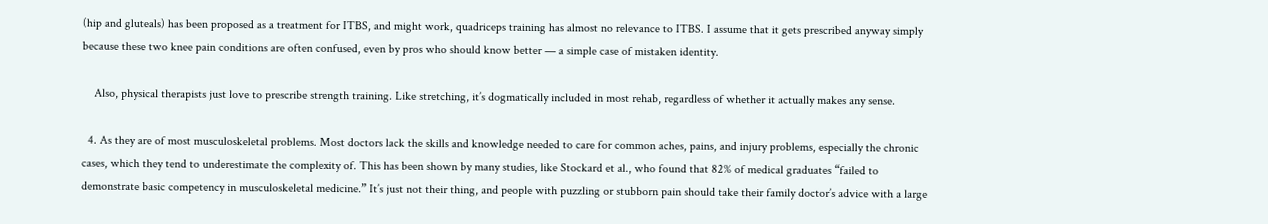(hip and gluteals) has been proposed as a treatment for ITBS, and might work, quadriceps training has almost no relevance to ITBS. I assume that it gets prescribed anyway simply because these two knee pain conditions are often confused, even by pros who should know better — a simple case of mistaken identity.

    Also, physical therapists just love to prescribe strength training. Like stretching, it’s dogmatically included in most rehab, regardless of whether it actually makes any sense.

  4. As they are of most musculoskeletal problems. Most doctors lack the skills and knowledge needed to care for common aches, pains, and injury problems, especially the chronic cases, which they tend to underestimate the complexity of. This has been shown by many studies, like Stockard et al., who found that 82% of medical graduates “failed to demonstrate basic competency in musculoskeletal medicine.” It’s just not their thing, and people with puzzling or stubborn pain should take their family doctor’s advice with a large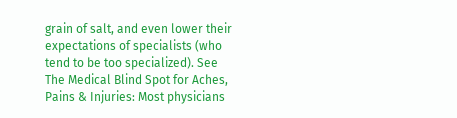grain of salt, and even lower their expectations of specialists (who tend to be too specialized). See The Medical Blind Spot for Aches, Pains & Injuries: Most physicians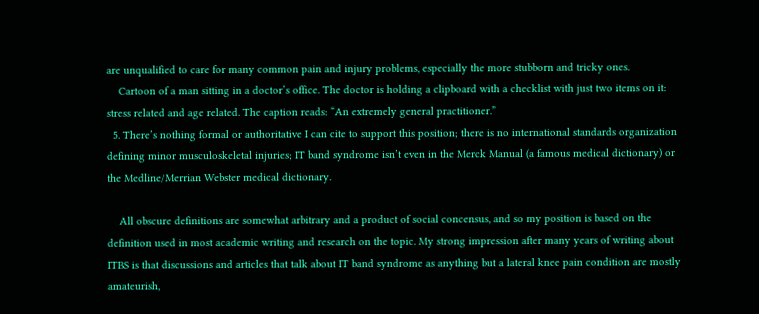are unqualified to care for many common pain and injury problems, especially the more stubborn and tricky ones.
    Cartoon of a man sitting in a doctor’s office. The doctor is holding a clipboard with a checklist with just two items on it: stress related and age related. The caption reads: “An extremely general practitioner.”
  5. There’s nothing formal or authoritative I can cite to support this position; there is no international standards organization defining minor musculoskeletal injuries; IT band syndrome isn’t even in the Merck Manual (a famous medical dictionary) or the Medline/Merrian Webster medical dictionary.

    All obscure definitions are somewhat arbitrary and a product of social concensus, and so my position is based on the definition used in most academic writing and research on the topic. My strong impression after many years of writing about ITBS is that discussions and articles that talk about IT band syndrome as anything but a lateral knee pain condition are mostly amateurish,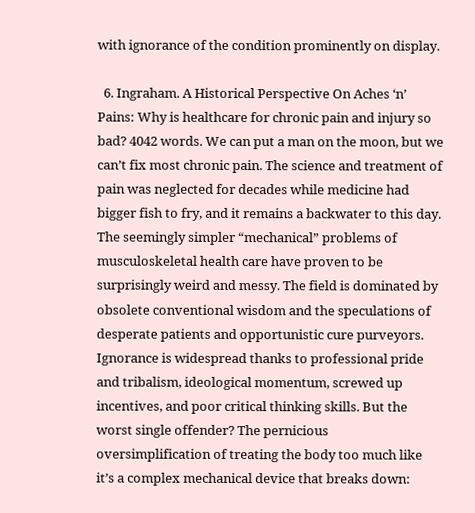with ignorance of the condition prominently on display.

  6. Ingraham. A Historical Perspective On Aches ‘n’ Pains: Why is healthcare for chronic pain and injury so bad? 4042 words. We can put a man on the moon, but we can’t fix most chronic pain. The science and treatment of pain was neglected for decades while medicine had bigger fish to fry, and it remains a backwater to this day. The seemingly simpler “mechanical” problems of musculoskeletal health care have proven to be surprisingly weird and messy. The field is dominated by obsolete conventional wisdom and the speculations of desperate patients and opportunistic cure purveyors. Ignorance is widespread thanks to professional pride and tribalism, ideological momentum, screwed up incentives, and poor critical thinking skills. But the worst single offender? The pernicious oversimplification of treating the body too much like it’s a complex mechanical device that breaks down: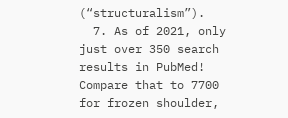(“structuralism”).
  7. As of 2021, only just over 350 search results in PubMed! Compare that to 7700 for frozen shoulder,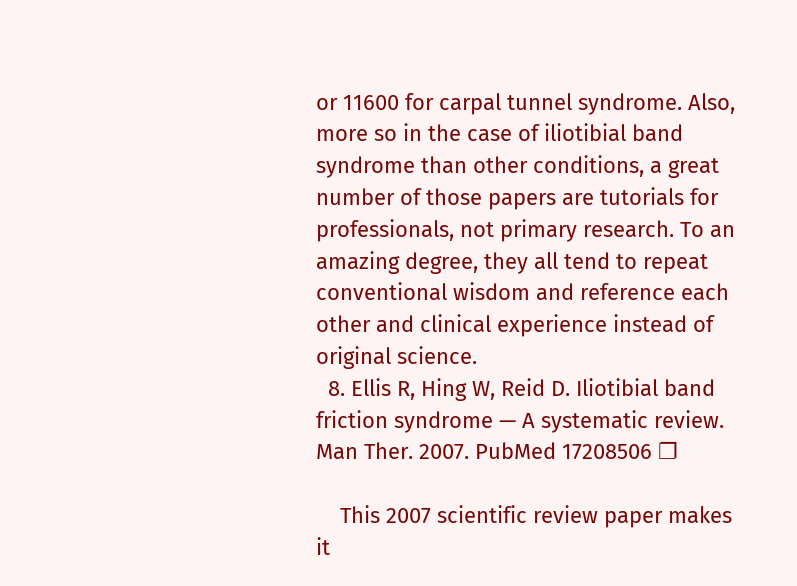or 11600 for carpal tunnel syndrome. Also, more so in the case of iliotibial band syndrome than other conditions, a great number of those papers are tutorials for professionals, not primary research. To an amazing degree, they all tend to repeat conventional wisdom and reference each other and clinical experience instead of original science.
  8. Ellis R, Hing W, Reid D. Iliotibial band friction syndrome — A systematic review. Man Ther. 2007. PubMed 17208506 ❐

    This 2007 scientific review paper makes it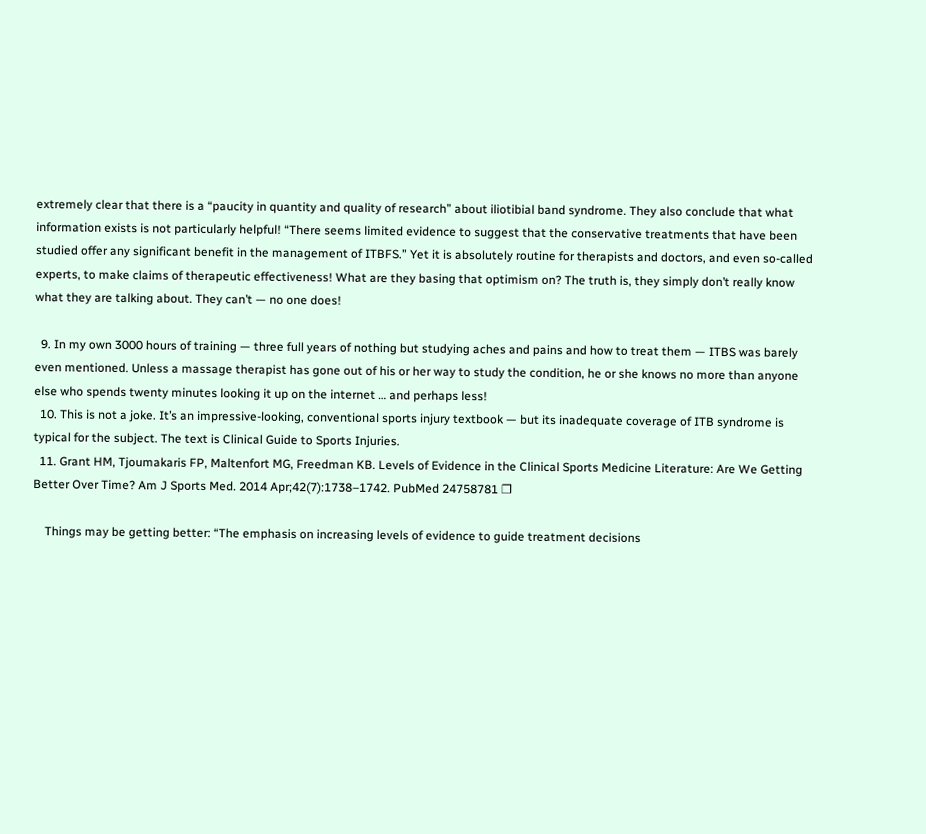extremely clear that there is a “paucity in quantity and quality of research” about iliotibial band syndrome. They also conclude that what information exists is not particularly helpful! “There seems limited evidence to suggest that the conservative treatments that have been studied offer any significant benefit in the management of ITBFS.” Yet it is absolutely routine for therapists and doctors, and even so-called experts, to make claims of therapeutic effectiveness! What are they basing that optimism on? The truth is, they simply don’t really know what they are talking about. They can’t — no one does!

  9. In my own 3000 hours of training — three full years of nothing but studying aches and pains and how to treat them — ITBS was barely even mentioned. Unless a massage therapist has gone out of his or her way to study the condition, he or she knows no more than anyone else who spends twenty minutes looking it up on the internet … and perhaps less!
  10. This is not a joke. It’s an impressive-looking, conventional sports injury textbook — but its inadequate coverage of ITB syndrome is typical for the subject. The text is Clinical Guide to Sports Injuries.
  11. Grant HM, Tjoumakaris FP, Maltenfort MG, Freedman KB. Levels of Evidence in the Clinical Sports Medicine Literature: Are We Getting Better Over Time? Am J Sports Med. 2014 Apr;42(7):1738–1742. PubMed 24758781 ❐

    Things may be getting better: “The emphasis on increasing levels of evidence to guide treatment decisions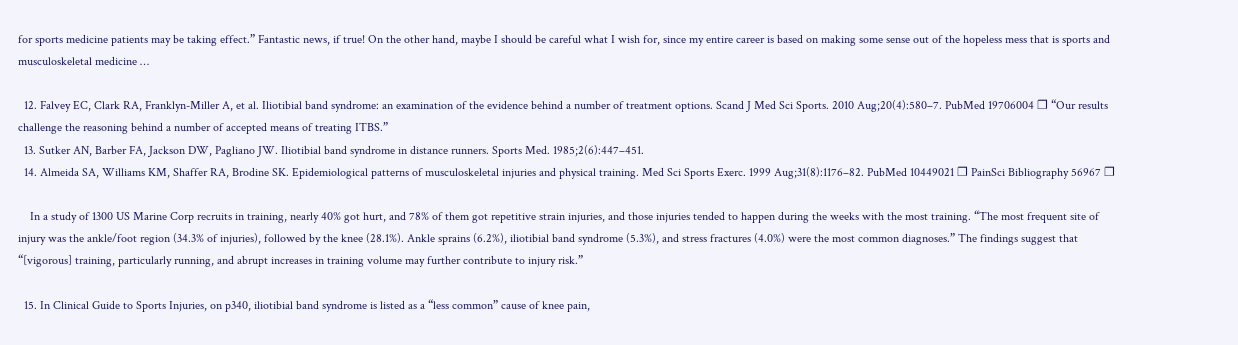for sports medicine patients may be taking effect.” Fantastic news, if true! On the other hand, maybe I should be careful what I wish for, since my entire career is based on making some sense out of the hopeless mess that is sports and musculoskeletal medicine …

  12. Falvey EC, Clark RA, Franklyn-Miller A, et al. Iliotibial band syndrome: an examination of the evidence behind a number of treatment options. Scand J Med Sci Sports. 2010 Aug;20(4):580–7. PubMed 19706004 ❐ “Our results challenge the reasoning behind a number of accepted means of treating ITBS.”
  13. Sutker AN, Barber FA, Jackson DW, Pagliano JW. Iliotibial band syndrome in distance runners. Sports Med. 1985;2(6):447–451.
  14. Almeida SA, Williams KM, Shaffer RA, Brodine SK. Epidemiological patterns of musculoskeletal injuries and physical training. Med Sci Sports Exerc. 1999 Aug;31(8):1176–82. PubMed 10449021 ❐ PainSci Bibliography 56967 ❐

    In a study of 1300 US Marine Corp recruits in training, nearly 40% got hurt, and 78% of them got repetitive strain injuries, and those injuries tended to happen during the weeks with the most training. “The most frequent site of injury was the ankle/foot region (34.3% of injuries), followed by the knee (28.1%). Ankle sprains (6.2%), iliotibial band syndrome (5.3%), and stress fractures (4.0%) were the most common diagnoses.” The findings suggest that “[vigorous] training, particularly running, and abrupt increases in training volume may further contribute to injury risk.”

  15. In Clinical Guide to Sports Injuries, on p340, iliotibial band syndrome is listed as a “less common” cause of knee pain,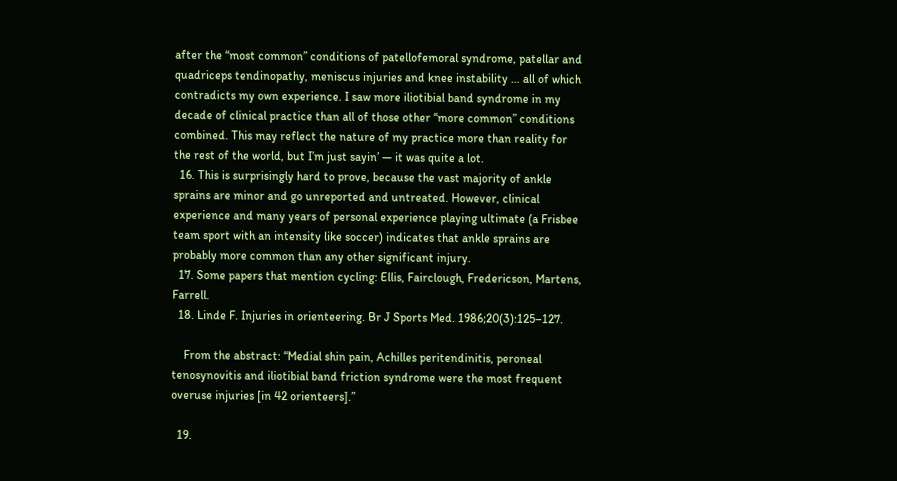after the “most common” conditions of patellofemoral syndrome, patellar and quadriceps tendinopathy, meniscus injuries and knee instability … all of which contradicts my own experience. I saw more iliotibial band syndrome in my decade of clinical practice than all of those other “more common” conditions combined. This may reflect the nature of my practice more than reality for the rest of the world, but I’m just sayin’ — it was quite a lot.
  16. This is surprisingly hard to prove, because the vast majority of ankle sprains are minor and go unreported and untreated. However, clinical experience and many years of personal experience playing ultimate (a Frisbee team sport with an intensity like soccer) indicates that ankle sprains are probably more common than any other significant injury.
  17. Some papers that mention cycling: Ellis, Fairclough, Fredericson, Martens, Farrell.
  18. Linde F. Injuries in orienteering. Br J Sports Med. 1986;20(3):125–127.

    From the abstract: “Medial shin pain, Achilles peritendinitis, peroneal tenosynovitis and iliotibial band friction syndrome were the most frequent overuse injuries [in 42 orienteers].”

  19.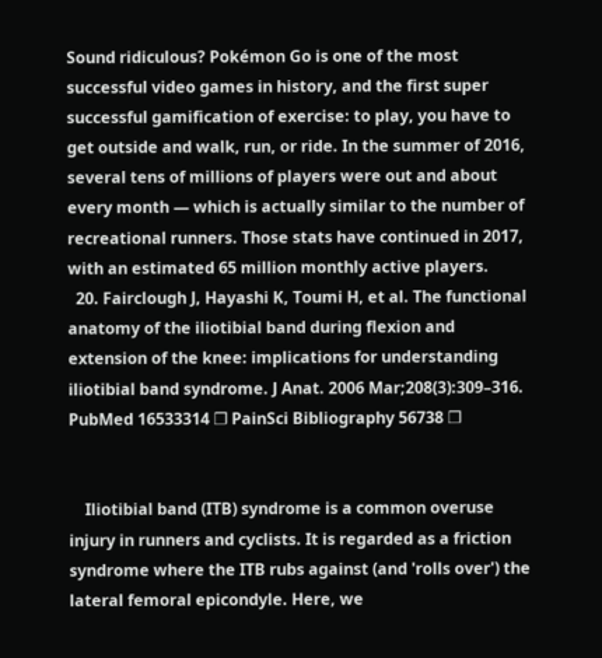Sound ridiculous? Pokémon Go is one of the most successful video games in history, and the first super successful gamification of exercise: to play, you have to get outside and walk, run, or ride. In the summer of 2016, several tens of millions of players were out and about every month — which is actually similar to the number of recreational runners. Those stats have continued in 2017, with an estimated 65 million monthly active players.
  20. Fairclough J, Hayashi K, Toumi H, et al. The functional anatomy of the iliotibial band during flexion and extension of the knee: implications for understanding iliotibial band syndrome. J Anat. 2006 Mar;208(3):309–316. PubMed 16533314 ❐ PainSci Bibliography 56738 ❐


    Iliotibial band (ITB) syndrome is a common overuse injury in runners and cyclists. It is regarded as a friction syndrome where the ITB rubs against (and 'rolls over') the lateral femoral epicondyle. Here, we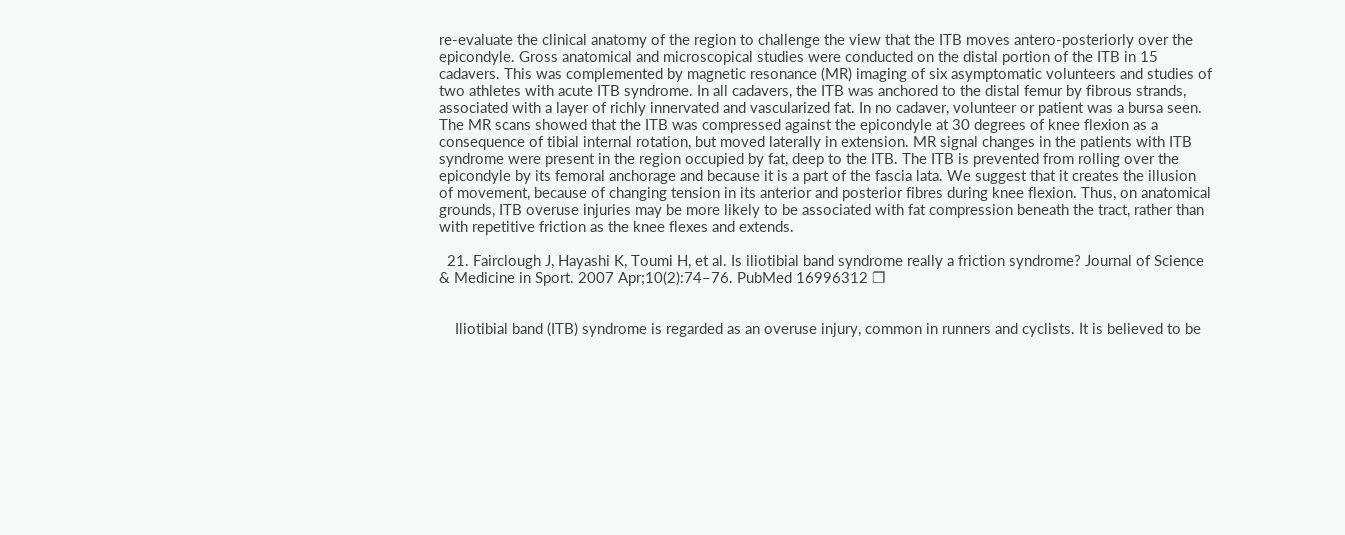re-evaluate the clinical anatomy of the region to challenge the view that the ITB moves antero-posteriorly over the epicondyle. Gross anatomical and microscopical studies were conducted on the distal portion of the ITB in 15 cadavers. This was complemented by magnetic resonance (MR) imaging of six asymptomatic volunteers and studies of two athletes with acute ITB syndrome. In all cadavers, the ITB was anchored to the distal femur by fibrous strands, associated with a layer of richly innervated and vascularized fat. In no cadaver, volunteer or patient was a bursa seen. The MR scans showed that the ITB was compressed against the epicondyle at 30 degrees of knee flexion as a consequence of tibial internal rotation, but moved laterally in extension. MR signal changes in the patients with ITB syndrome were present in the region occupied by fat, deep to the ITB. The ITB is prevented from rolling over the epicondyle by its femoral anchorage and because it is a part of the fascia lata. We suggest that it creates the illusion of movement, because of changing tension in its anterior and posterior fibres during knee flexion. Thus, on anatomical grounds, ITB overuse injuries may be more likely to be associated with fat compression beneath the tract, rather than with repetitive friction as the knee flexes and extends.

  21. Fairclough J, Hayashi K, Toumi H, et al. Is iliotibial band syndrome really a friction syndrome? Journal of Science & Medicine in Sport. 2007 Apr;10(2):74–76. PubMed 16996312 ❐


    Iliotibial band (ITB) syndrome is regarded as an overuse injury, common in runners and cyclists. It is believed to be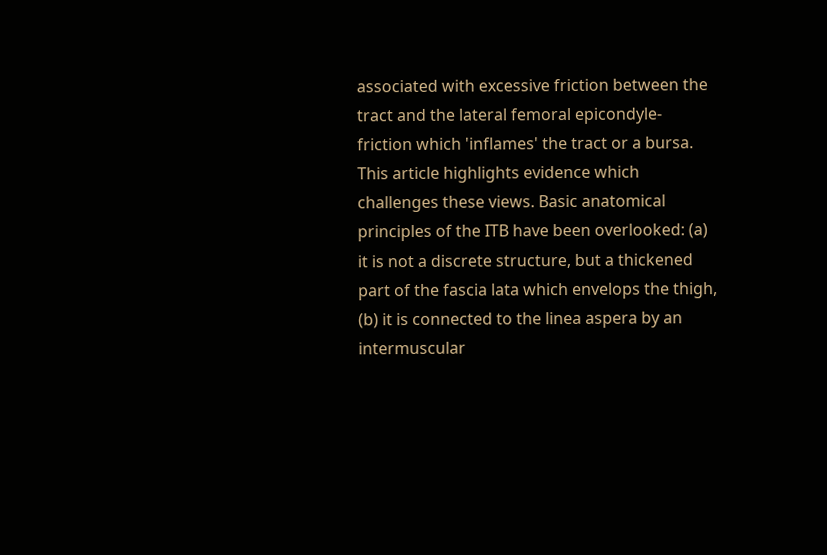associated with excessive friction between the tract and the lateral femoral epicondyle-friction which 'inflames' the tract or a bursa. This article highlights evidence which challenges these views. Basic anatomical principles of the ITB have been overlooked: (a) it is not a discrete structure, but a thickened part of the fascia lata which envelops the thigh, (b) it is connected to the linea aspera by an intermuscular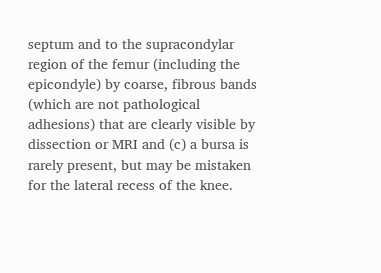septum and to the supracondylar region of the femur (including the epicondyle) by coarse, fibrous bands (which are not pathological adhesions) that are clearly visible by dissection or MRI and (c) a bursa is rarely present, but may be mistaken for the lateral recess of the knee.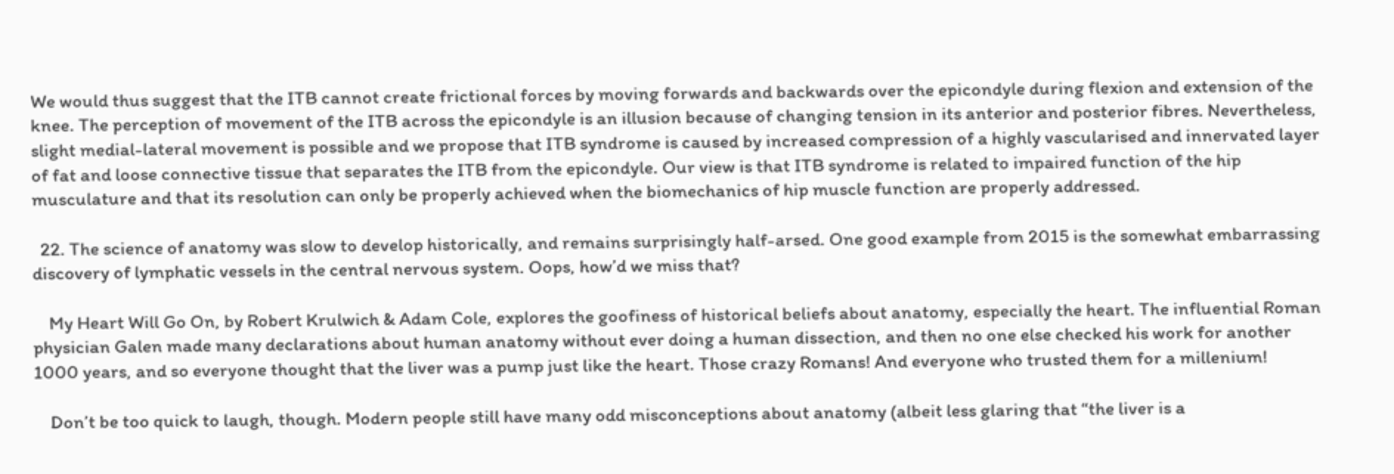We would thus suggest that the ITB cannot create frictional forces by moving forwards and backwards over the epicondyle during flexion and extension of the knee. The perception of movement of the ITB across the epicondyle is an illusion because of changing tension in its anterior and posterior fibres. Nevertheless, slight medial-lateral movement is possible and we propose that ITB syndrome is caused by increased compression of a highly vascularised and innervated layer of fat and loose connective tissue that separates the ITB from the epicondyle. Our view is that ITB syndrome is related to impaired function of the hip musculature and that its resolution can only be properly achieved when the biomechanics of hip muscle function are properly addressed.

  22. The science of anatomy was slow to develop historically, and remains surprisingly half-arsed. One good example from 2015 is the somewhat embarrassing discovery of lymphatic vessels in the central nervous system. Oops, how’d we miss that?

    My Heart Will Go On, by Robert Krulwich & Adam Cole, explores the goofiness of historical beliefs about anatomy, especially the heart. The influential Roman physician Galen made many declarations about human anatomy without ever doing a human dissection, and then no one else checked his work for another 1000 years, and so everyone thought that the liver was a pump just like the heart. Those crazy Romans! And everyone who trusted them for a millenium!

    Don’t be too quick to laugh, though. Modern people still have many odd misconceptions about anatomy (albeit less glaring that “the liver is a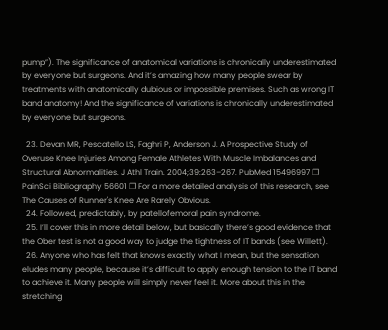pump”). The significance of anatomical variations is chronically underestimated by everyone but surgeons. And it’s amazing how many people swear by treatments with anatomically dubious or impossible premises. Such as wrong IT band anatomy! And the significance of variations is chronically underestimated by everyone but surgeons.

  23. Devan MR, Pescatello LS, Faghri P, Anderson J. A Prospective Study of Overuse Knee Injuries Among Female Athletes With Muscle Imbalances and Structural Abnormalities. J Athl Train. 2004;39:263–267. PubMed 15496997 ❐ PainSci Bibliography 56601 ❐ For a more detailed analysis of this research, see The Causes of Runner's Knee Are Rarely Obvious.
  24. Followed, predictably, by patellofemoral pain syndrome.
  25. I’ll cover this in more detail below, but basically there’s good evidence that the Ober test is not a good way to judge the tightness of IT bands (see Willett).
  26. Anyone who has felt that knows exactly what I mean, but the sensation eludes many people, because it’s difficult to apply enough tension to the IT band to achieve it. Many people will simply never feel it. More about this in the stretching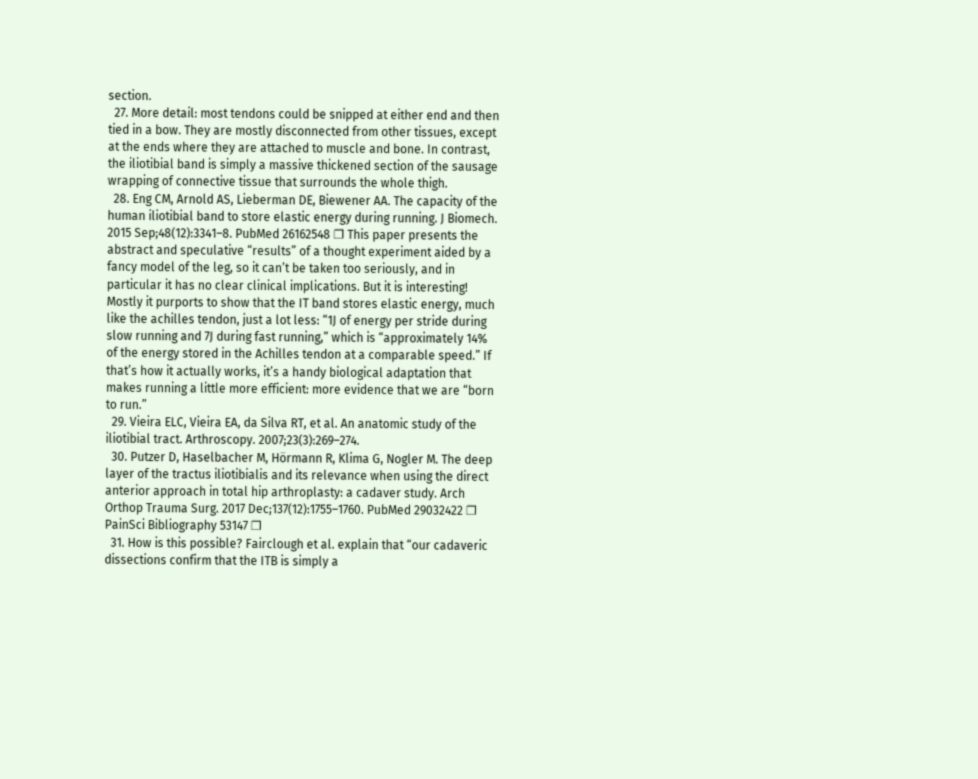section.
  27. More detail: most tendons could be snipped at either end and then tied in a bow. They are mostly disconnected from other tissues, except at the ends where they are attached to muscle and bone. In contrast, the iliotibial band is simply a massive thickened section of the sausage wrapping of connective tissue that surrounds the whole thigh.
  28. Eng CM, Arnold AS, Lieberman DE, Biewener AA. The capacity of the human iliotibial band to store elastic energy during running. J Biomech. 2015 Sep;48(12):3341–8. PubMed 26162548 ❐ This paper presents the abstract and speculative “results” of a thought experiment aided by a fancy model of the leg, so it can’t be taken too seriously, and in particular it has no clear clinical implications. But it is interesting! Mostly it purports to show that the IT band stores elastic energy, much like the achilles tendon, just a lot less: “1J of energy per stride during slow running and 7J during fast running,” which is “approximately 14% of the energy stored in the Achilles tendon at a comparable speed.” If that’s how it actually works, it’s a handy biological adaptation that makes running a little more efficient: more evidence that we are “born to run.”
  29. Vieira ELC, Vieira EA, da Silva RT, et al. An anatomic study of the iliotibial tract. Arthroscopy. 2007;23(3):269–274.
  30. Putzer D, Haselbacher M, Hörmann R, Klima G, Nogler M. The deep layer of the tractus iliotibialis and its relevance when using the direct anterior approach in total hip arthroplasty: a cadaver study. Arch Orthop Trauma Surg. 2017 Dec;137(12):1755–1760. PubMed 29032422 ❐ PainSci Bibliography 53147 ❐
  31. How is this possible? Fairclough et al. explain that “our cadaveric dissections confirm that the ITB is simply a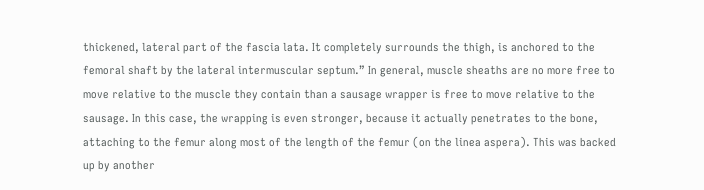thickened, lateral part of the fascia lata. It completely surrounds the thigh, is anchored to the femoral shaft by the lateral intermuscular septum.” In general, muscle sheaths are no more free to move relative to the muscle they contain than a sausage wrapper is free to move relative to the sausage. In this case, the wrapping is even stronger, because it actually penetrates to the bone, attaching to the femur along most of the length of the femur (on the linea aspera). This was backed up by another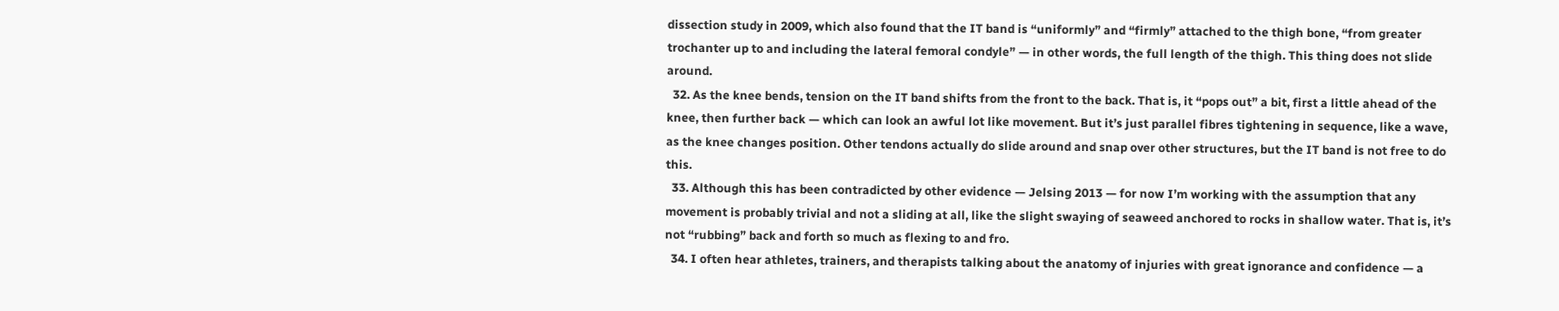dissection study in 2009, which also found that the IT band is “uniformly” and “firmly” attached to the thigh bone, “from greater trochanter up to and including the lateral femoral condyle” — in other words, the full length of the thigh. This thing does not slide around.
  32. As the knee bends, tension on the IT band shifts from the front to the back. That is, it “pops out” a bit, first a little ahead of the knee, then further back — which can look an awful lot like movement. But it’s just parallel fibres tightening in sequence, like a wave, as the knee changes position. Other tendons actually do slide around and snap over other structures, but the IT band is not free to do this.
  33. Although this has been contradicted by other evidence — Jelsing 2013 — for now I’m working with the assumption that any movement is probably trivial and not a sliding at all, like the slight swaying of seaweed anchored to rocks in shallow water. That is, it’s not “rubbing” back and forth so much as flexing to and fro.
  34. I often hear athletes, trainers, and therapists talking about the anatomy of injuries with great ignorance and confidence — a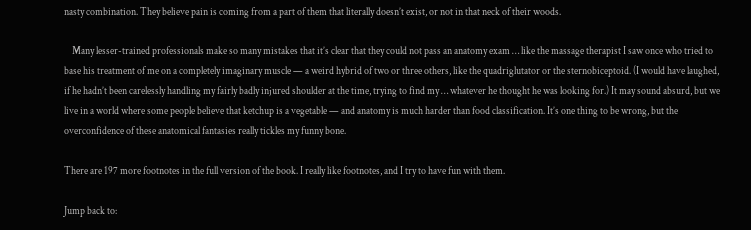nasty combination. They believe pain is coming from a part of them that literally doesn’t exist, or not in that neck of their woods.

    Many lesser-trained professionals make so many mistakes that it’s clear that they could not pass an anatomy exam … like the massage therapist I saw once who tried to base his treatment of me on a completely imaginary muscle — a weird hybrid of two or three others, like the quadriglutator or the sternobiceptoid. (I would have laughed, if he hadn’t been carelessly handling my fairly badly injured shoulder at the time, trying to find my … whatever he thought he was looking for.) It may sound absurd, but we live in a world where some people believe that ketchup is a vegetable — and anatomy is much harder than food classification. It’s one thing to be wrong, but the overconfidence of these anatomical fantasies really tickles my funny bone.

There are 197 more footnotes in the full version of the book. I really like footnotes, and I try to have fun with them.

Jump back to: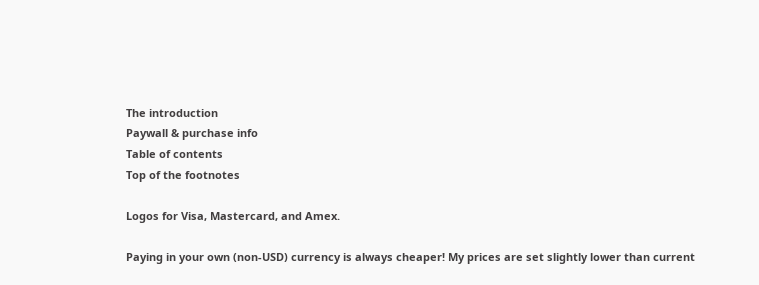The introduction
Paywall & purchase info
Table of contents
Top of the footnotes

Logos for Visa, Mastercard, and Amex.

Paying in your own (non-USD) currency is always cheaper! My prices are set slightly lower than current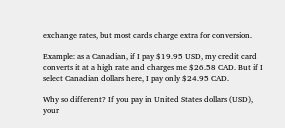exchange rates, but most cards charge extra for conversion.

Example: as a Canadian, if I pay $19.95 USD, my credit card converts it at a high rate and charges me $26.58 CAD. But if I select Canadian dollars here, I pay only $24.95 CAD.

Why so different? If you pay in United States dollars (USD), your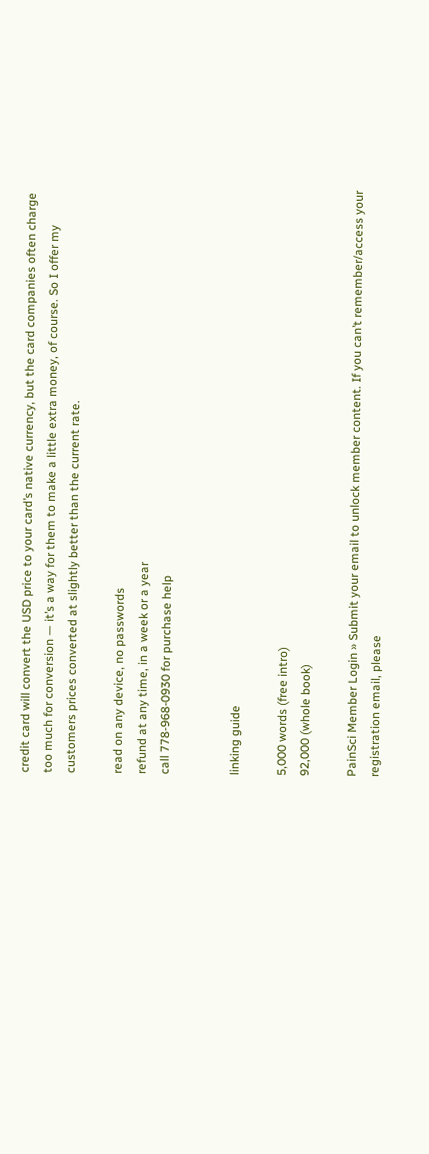credit card will convert the USD price to your card’s native currency, but the card companies often charge too much for conversion — it’s a way for them to make a little extra money, of course. So I offer my customers prices converted at slightly better than the current rate.

read on any device, no passwords
refund at any time, in a week or a year
call 778-968-0930 for purchase help


linking guide

5,000 words (free intro)
92,000 (whole book)

PainSci Member Login » Submit your email to unlock member content. If you can’t remember/access your registration email, please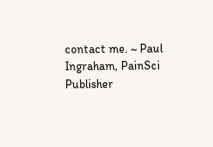contact me. ~ Paul Ingraham, PainSci Publisher